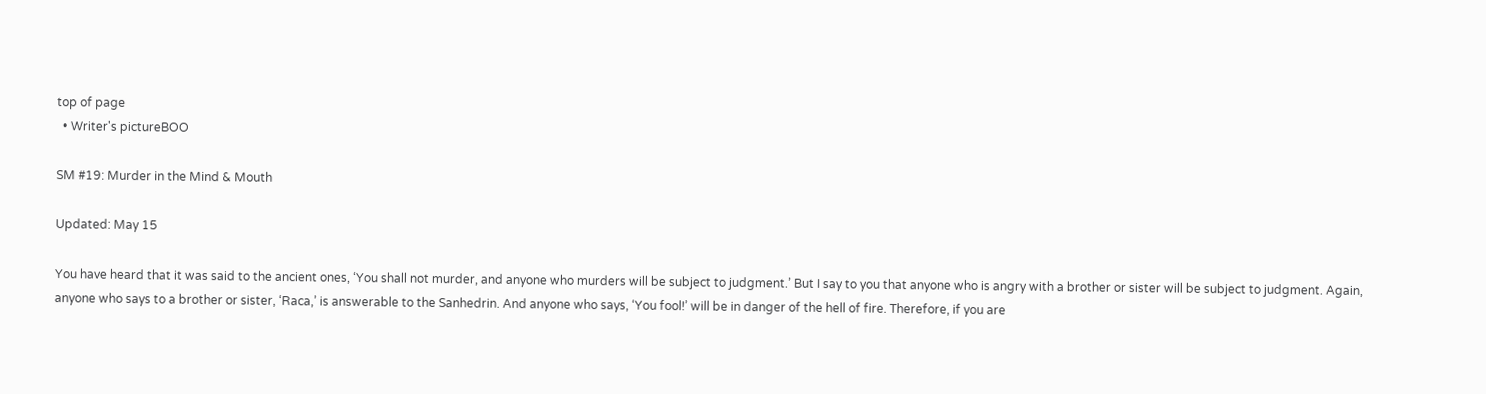top of page
  • Writer's pictureBOO

SM #19: Murder in the Mind & Mouth

Updated: May 15

You have heard that it was said to the ancient ones, ‘You shall not murder, and anyone who murders will be subject to judgment.’ But I say to you that anyone who is angry with a brother or sister will be subject to judgment. Again, anyone who says to a brother or sister, ‘Raca,’ is answerable to the Sanhedrin. And anyone who says, ‘You fool!’ will be in danger of the hell of fire. Therefore, if you are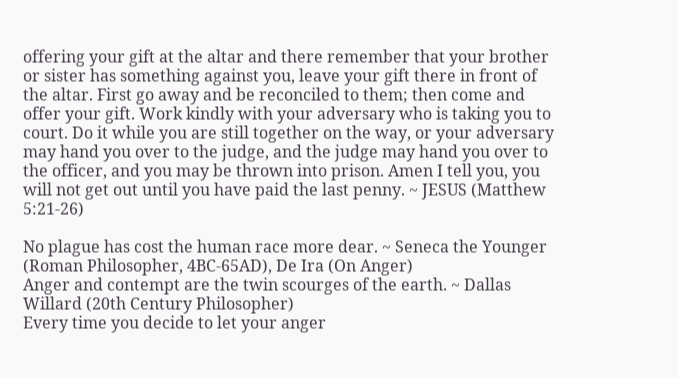offering your gift at the altar and there remember that your brother or sister has something against you, leave your gift there in front of the altar. First go away and be reconciled to them; then come and offer your gift. Work kindly with your adversary who is taking you to court. Do it while you are still together on the way, or your adversary may hand you over to the judge, and the judge may hand you over to the officer, and you may be thrown into prison. Amen I tell you, you will not get out until you have paid the last penny. ~ JESUS (Matthew 5:21-26)

No plague has cost the human race more dear. ~ Seneca the Younger (Roman Philosopher, 4BC-65AD), De Ira (On Anger)
Anger and contempt are the twin scourges of the earth. ~ Dallas Willard (20th Century Philosopher)
Every time you decide to let your anger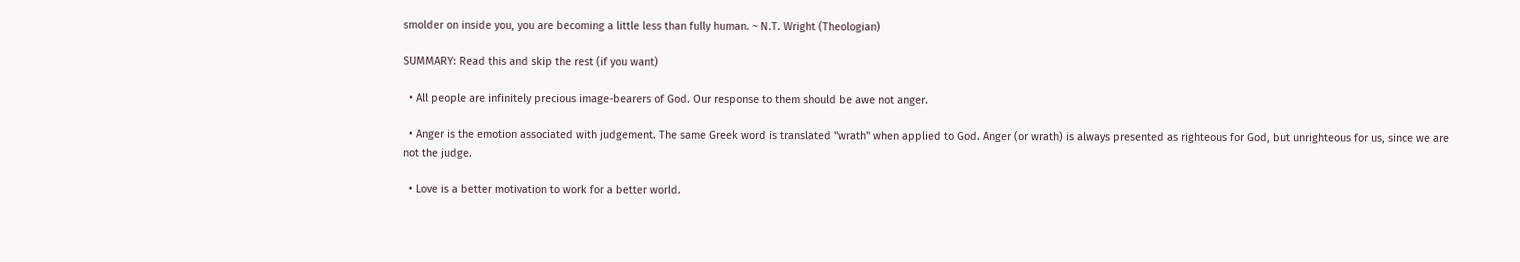smolder on inside you, you are becoming a little less than fully human. ~ N.T. Wright (Theologian)

SUMMARY: Read this and skip the rest (if you want)

  • All people are infinitely precious image-bearers of God. Our response to them should be awe not anger.

  • Anger is the emotion associated with judgement. The same Greek word is translated "wrath" when applied to God. Anger (or wrath) is always presented as righteous for God, but unrighteous for us, since we are not the judge.

  • Love is a better motivation to work for a better world.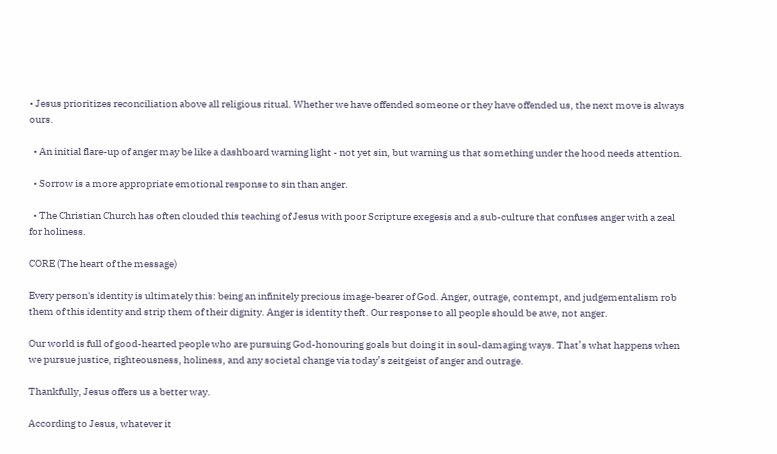• Jesus prioritizes reconciliation above all religious ritual. Whether we have offended someone or they have offended us, the next move is always ours.

  • An initial flare-up of anger may be like a dashboard warning light - not yet sin, but warning us that something under the hood needs attention.

  • Sorrow is a more appropriate emotional response to sin than anger.

  • The Christian Church has often clouded this teaching of Jesus with poor Scripture exegesis and a sub-culture that confuses anger with a zeal for holiness.

CORE (The heart of the message)

Every person's identity is ultimately this: being an infinitely precious image-bearer of God. Anger, outrage, contempt, and judgementalism rob them of this identity and strip them of their dignity. Anger is identity theft. Our response to all people should be awe, not anger.

Our world is full of good-hearted people who are pursuing God-honouring goals but doing it in soul-damaging ways. That’s what happens when we pursue justice, righteousness, holiness, and any societal change via today’s zeitgeist of anger and outrage.

Thankfully, Jesus offers us a better way.

According to Jesus, whatever it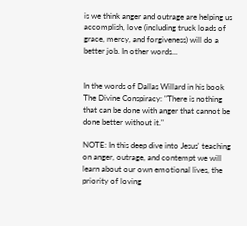is we think anger and outrage are helping us accomplish, love (including truck loads of grace, mercy, and forgiveness) will do a better job. In other words...


In the words of Dallas Willard in his book The Divine Conspiracy: "There is nothing that can be done with anger that cannot be done better without it."

NOTE: In this deep dive into Jesus' teaching on anger, outrage, and contempt we will learn about our own emotional lives, the priority of loving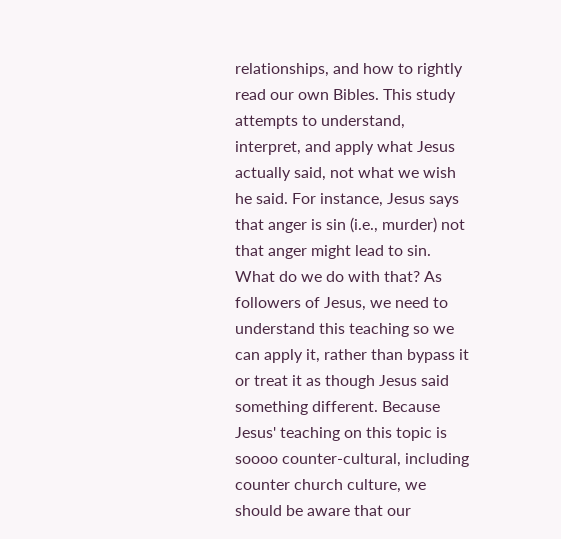relationships, and how to rightly read our own Bibles. This study attempts to understand, interpret, and apply what Jesus actually said, not what we wish he said. For instance, Jesus says that anger is sin (i.e., murder) not that anger might lead to sin. What do we do with that? As followers of Jesus, we need to understand this teaching so we can apply it, rather than bypass it or treat it as though Jesus said something different. Because Jesus' teaching on this topic is soooo counter-cultural, including counter church culture, we should be aware that our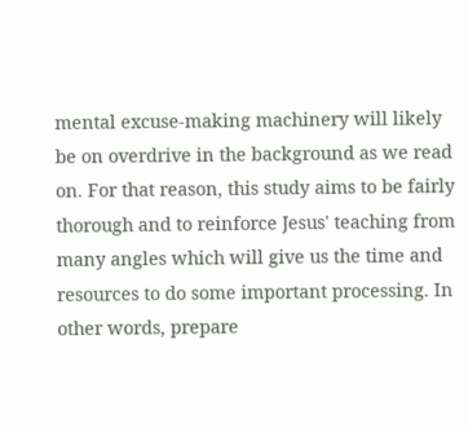mental excuse-making machinery will likely be on overdrive in the background as we read on. For that reason, this study aims to be fairly thorough and to reinforce Jesus' teaching from many angles which will give us the time and resources to do some important processing. In other words, prepare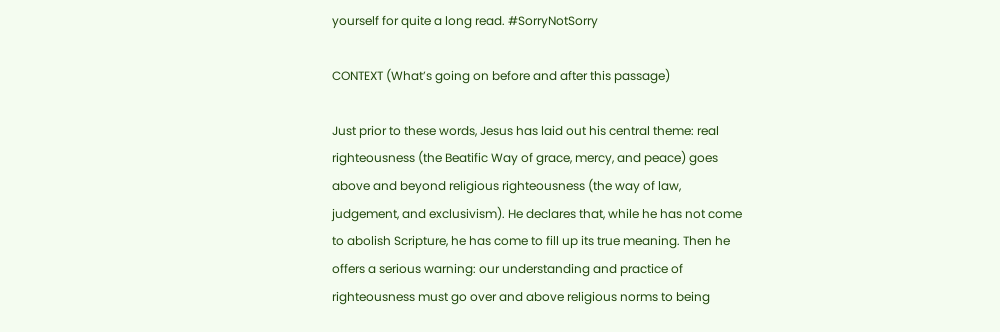yourself for quite a long read. #SorryNotSorry

CONTEXT (What’s going on before and after this passage)

Just prior to these words, Jesus has laid out his central theme: real righteousness (the Beatific Way of grace, mercy, and peace) goes above and beyond religious righteousness (the way of law, judgement, and exclusivism). He declares that, while he has not come to abolish Scripture, he has come to fill up its true meaning. Then he offers a serious warning: our understanding and practice of righteousness must go over and above religious norms to being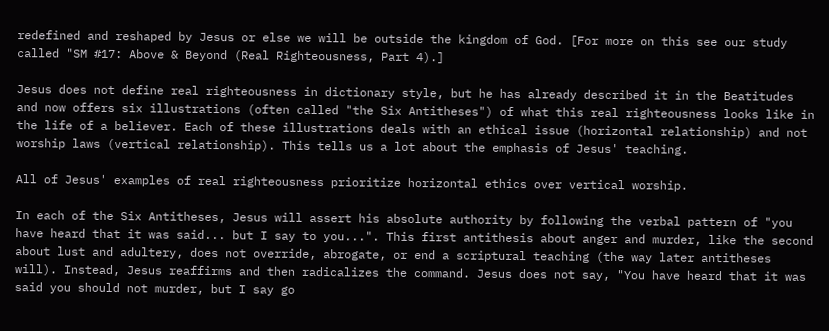redefined and reshaped by Jesus or else we will be outside the kingdom of God. [For more on this see our study called "SM #17: Above & Beyond (Real Righteousness, Part 4).]

Jesus does not define real righteousness in dictionary style, but he has already described it in the Beatitudes and now offers six illustrations (often called "the Six Antitheses") of what this real righteousness looks like in the life of a believer. Each of these illustrations deals with an ethical issue (horizontal relationship) and not worship laws (vertical relationship). This tells us a lot about the emphasis of Jesus' teaching.

All of Jesus' examples of real righteousness prioritize horizontal ethics over vertical worship.

In each of the Six Antitheses, Jesus will assert his absolute authority by following the verbal pattern of "you have heard that it was said... but I say to you...". This first antithesis about anger and murder, like the second about lust and adultery, does not override, abrogate, or end a scriptural teaching (the way later antitheses will). Instead, Jesus reaffirms and then radicalizes the command. Jesus does not say, "You have heard that it was said you should not murder, but I say go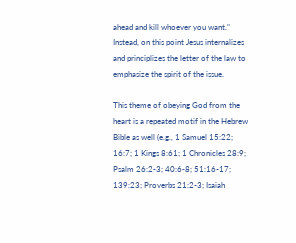ahead and kill whoever you want." Instead, on this point Jesus internalizes and principlizes the letter of the law to emphasize the spirit of the issue.

This theme of obeying God from the heart is a repeated motif in the Hebrew Bible as well (e.g., 1 Samuel 15:22; 16:7; 1 Kings 8:61; 1 Chronicles 28:9; Psalm 26:2-3; 40:6-8; 51:16-17; 139:23; Proverbs 21:2-3; Isaiah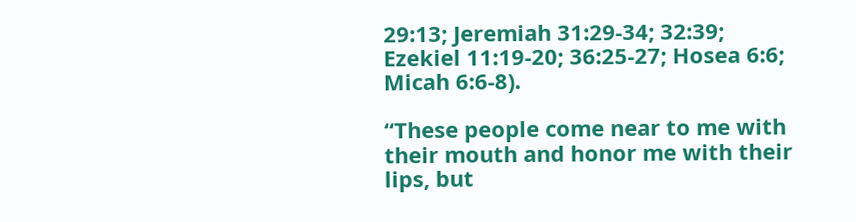29:13; Jeremiah 31:29-34; 32:39; Ezekiel 11:19-20; 36:25-27; Hosea 6:6; Micah 6:6-8).

“These people come near to me with their mouth and honor me with their lips, but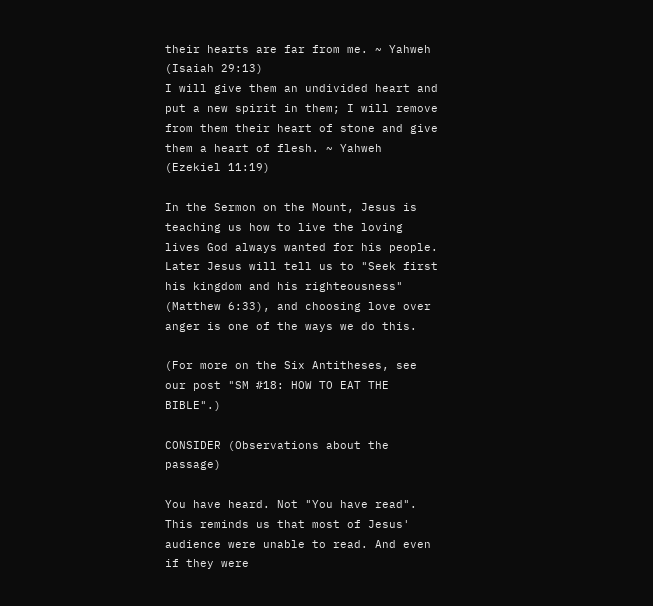their hearts are far from me. ~ Yahweh (Isaiah 29:13)
I will give them an undivided heart and put a new spirit in them; I will remove from them their heart of stone and give them a heart of flesh. ~ Yahweh (Ezekiel 11:19)

In the Sermon on the Mount, Jesus is teaching us how to live the loving lives God always wanted for his people. Later Jesus will tell us to "Seek first his kingdom and his righteousness" (Matthew 6:33), and choosing love over anger is one of the ways we do this.

(For more on the Six Antitheses, see our post "SM #18: HOW TO EAT THE BIBLE".)

CONSIDER (Observations about the passage)

You have heard. Not "You have read". This reminds us that most of Jesus' audience were unable to read. And even if they were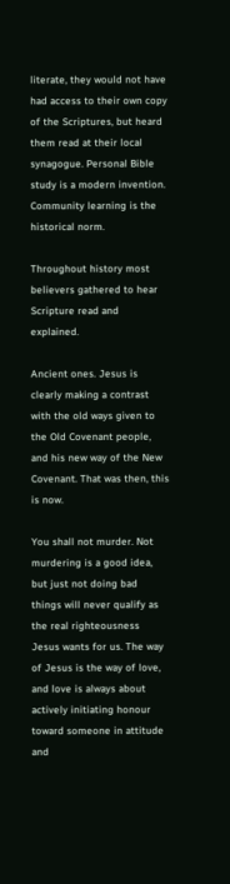literate, they would not have had access to their own copy of the Scriptures, but heard them read at their local synagogue. Personal Bible study is a modern invention. Community learning is the historical norm.

Throughout history most believers gathered to hear Scripture read and explained.

Ancient ones. Jesus is clearly making a contrast with the old ways given to the Old Covenant people, and his new way of the New Covenant. That was then, this is now.

You shall not murder. Not murdering is a good idea, but just not doing bad things will never qualify as the real righteousness Jesus wants for us. The way of Jesus is the way of love, and love is always about actively initiating honour toward someone in attitude and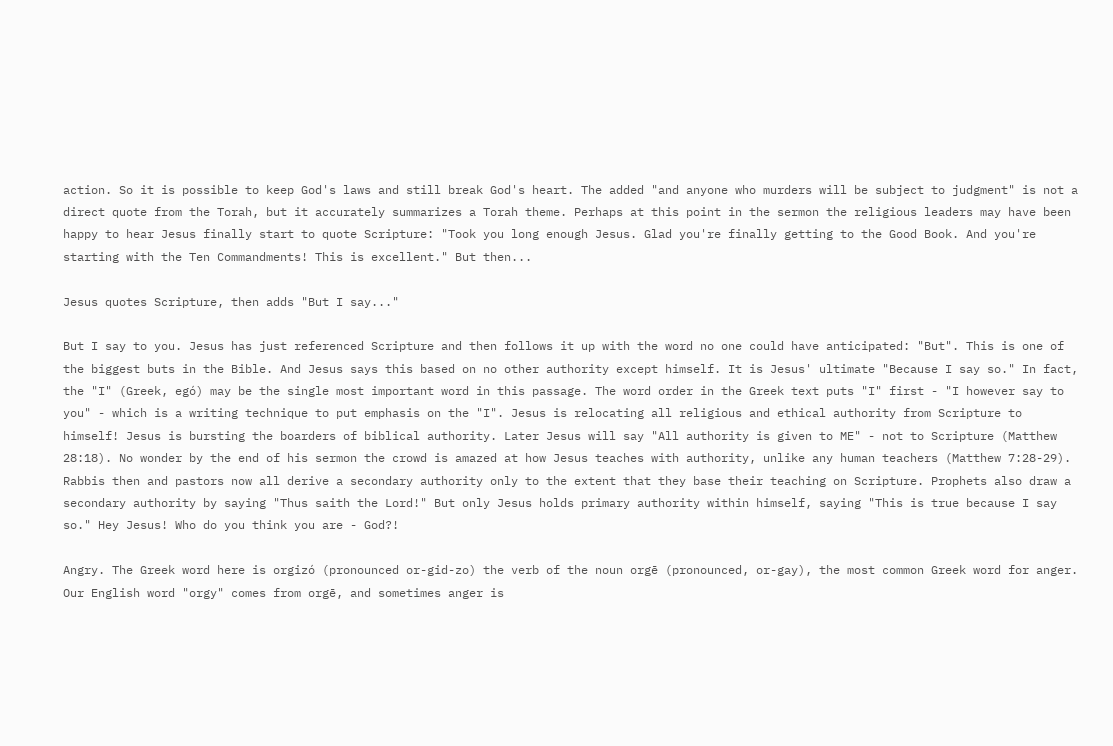action. So it is possible to keep God's laws and still break God's heart. The added "and anyone who murders will be subject to judgment" is not a direct quote from the Torah, but it accurately summarizes a Torah theme. Perhaps at this point in the sermon the religious leaders may have been happy to hear Jesus finally start to quote Scripture: "Took you long enough Jesus. Glad you're finally getting to the Good Book. And you're starting with the Ten Commandments! This is excellent." But then...

Jesus quotes Scripture, then adds "But I say..."

But I say to you. Jesus has just referenced Scripture and then follows it up with the word no one could have anticipated: "But". This is one of the biggest buts in the Bible. And Jesus says this based on no other authority except himself. It is Jesus' ultimate "Because I say so." In fact, the "I" (Greek, egó) may be the single most important word in this passage. The word order in the Greek text puts "I" first - "I however say to you" - which is a writing technique to put emphasis on the "I". Jesus is relocating all religious and ethical authority from Scripture to himself! Jesus is bursting the boarders of biblical authority. Later Jesus will say "All authority is given to ME" - not to Scripture (Matthew 28:18). No wonder by the end of his sermon the crowd is amazed at how Jesus teaches with authority, unlike any human teachers (Matthew 7:28-29). Rabbis then and pastors now all derive a secondary authority only to the extent that they base their teaching on Scripture. Prophets also draw a secondary authority by saying "Thus saith the Lord!" But only Jesus holds primary authority within himself, saying "This is true because I say so." Hey Jesus! Who do you think you are - God?!

Angry. The Greek word here is orgizó (pronounced or-gid-zo) the verb of the noun orgē (pronounced, or-gay), the most common Greek word for anger. Our English word "orgy" comes from orgē, and sometimes anger is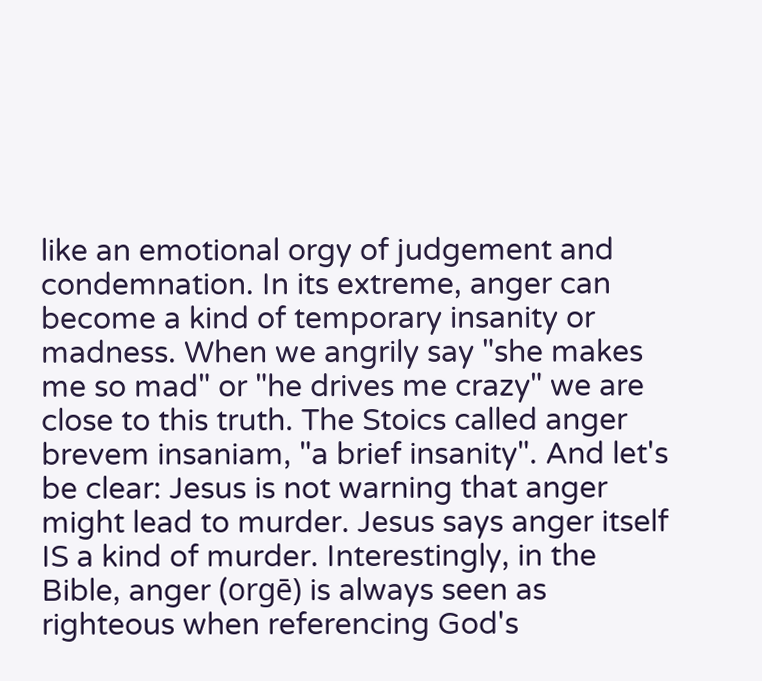like an emotional orgy of judgement and condemnation. In its extreme, anger can become a kind of temporary insanity or madness. When we angrily say "she makes me so mad" or "he drives me crazy" we are close to this truth. The Stoics called anger brevem insaniam, "a brief insanity". And let's be clear: Jesus is not warning that anger might lead to murder. Jesus says anger itself IS a kind of murder. Interestingly, in the Bible, anger (orgē) is always seen as righteous when referencing God's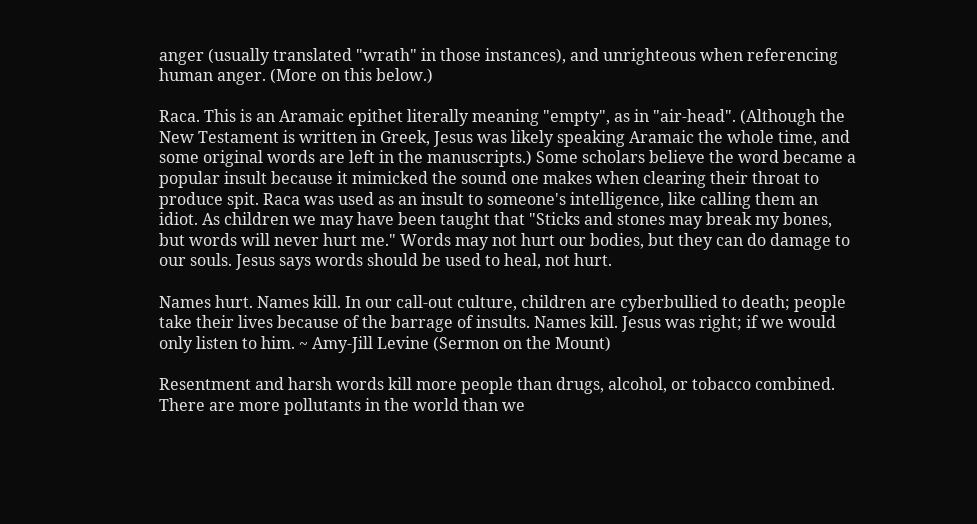anger (usually translated "wrath" in those instances), and unrighteous when referencing human anger. (More on this below.)

Raca. This is an Aramaic epithet literally meaning "empty", as in "air-head". (Although the New Testament is written in Greek, Jesus was likely speaking Aramaic the whole time, and some original words are left in the manuscripts.) Some scholars believe the word became a popular insult because it mimicked the sound one makes when clearing their throat to produce spit. Raca was used as an insult to someone's intelligence, like calling them an idiot. As children we may have been taught that "Sticks and stones may break my bones, but words will never hurt me." Words may not hurt our bodies, but they can do damage to our souls. Jesus says words should be used to heal, not hurt.

Names hurt. Names kill. In our call-out culture, children are cyberbullied to death; people take their lives because of the barrage of insults. Names kill. Jesus was right; if we would only listen to him. ~ Amy-Jill Levine (Sermon on the Mount)

Resentment and harsh words kill more people than drugs, alcohol, or tobacco combined. There are more pollutants in the world than we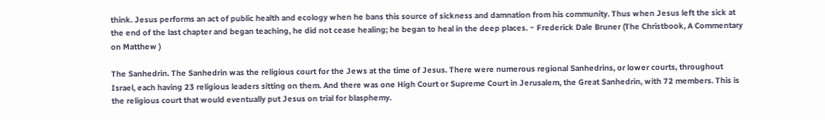think. Jesus performs an act of public health and ecology when he bans this source of sickness and damnation from his community. Thus when Jesus left the sick at the end of the last chapter and began teaching, he did not cease healing; he began to heal in the deep places. ~ Frederick Dale Bruner (The Christbook, A Commentary on Matthew )

The Sanhedrin. The Sanhedrin was the religious court for the Jews at the time of Jesus. There were numerous regional Sanhedrins, or lower courts, throughout Israel, each having 23 religious leaders sitting on them. And there was one High Court or Supreme Court in Jerusalem, the Great Sanhedrin, with 72 members. This is the religious court that would eventually put Jesus on trial for blasphemy.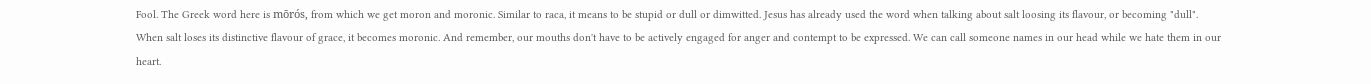Fool. The Greek word here is mōrós, from which we get moron and moronic. Similar to raca, it means to be stupid or dull or dimwitted. Jesus has already used the word when talking about salt loosing its flavour, or becoming "dull". When salt loses its distinctive flavour of grace, it becomes moronic. And remember, our mouths don't have to be actively engaged for anger and contempt to be expressed. We can call someone names in our head while we hate them in our heart.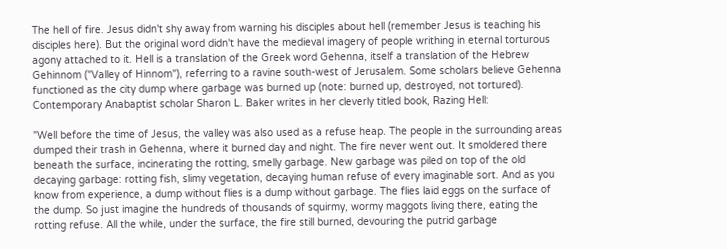The hell of fire. Jesus didn't shy away from warning his disciples about hell (remember Jesus is teaching his disciples here). But the original word didn't have the medieval imagery of people writhing in eternal torturous agony attached to it. Hell is a translation of the Greek word Gehenna, itself a translation of the Hebrew Gehinnom ("Valley of Hinnom"), referring to a ravine south-west of Jerusalem. Some scholars believe Gehenna functioned as the city dump where garbage was burned up (note: burned up, destroyed, not tortured). Contemporary Anabaptist scholar Sharon L. Baker writes in her cleverly titled book, Razing Hell:

"Well before the time of Jesus, the valley was also used as a refuse heap. The people in the surrounding areas dumped their trash in Gehenna, where it burned day and night. The fire never went out. It smoldered there beneath the surface, incinerating the rotting, smelly garbage. New garbage was piled on top of the old decaying garbage: rotting fish, slimy vegetation, decaying human refuse of every imaginable sort. And as you know from experience, a dump without flies is a dump without garbage. The flies laid eggs on the surface of the dump. So just imagine the hundreds of thousands of squirmy, wormy maggots living there, eating the rotting refuse. All the while, under the surface, the fire still burned, devouring the putrid garbage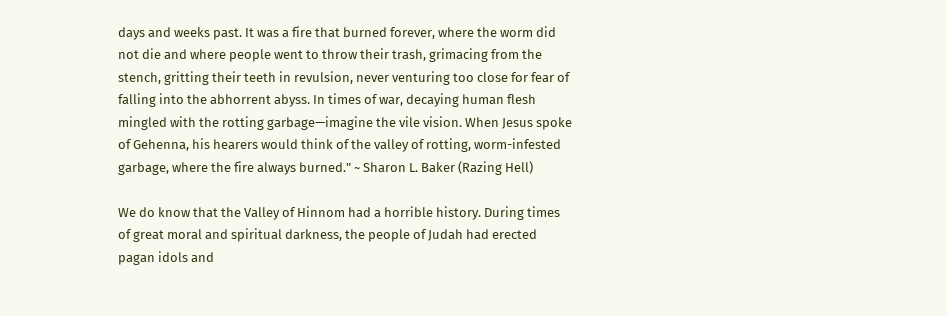days and weeks past. It was a fire that burned forever, where the worm did not die and where people went to throw their trash, grimacing from the stench, gritting their teeth in revulsion, never venturing too close for fear of falling into the abhorrent abyss. In times of war, decaying human flesh mingled with the rotting garbage—imagine the vile vision. When Jesus spoke of Gehenna, his hearers would think of the valley of rotting, worm-infested garbage, where the fire always burned." ~ Sharon L. Baker (Razing Hell)

We do know that the Valley of Hinnom had a horrible history. During times of great moral and spiritual darkness, the people of Judah had erected pagan idols and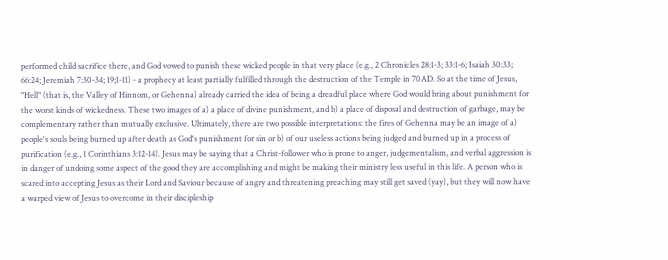performed child sacrifice there, and God vowed to punish these wicked people in that very place (e.g., 2 Chronicles 28:1-3; 33:1-6; Isaiah 30:33; 66:24; Jeremiah 7:30-34; 19;1-11) - a prophecy at least partially fulfilled through the destruction of the Temple in 70AD. So at the time of Jesus, "Hell" (that is, the Valley of Hinnom, or Gehenna) already carried the idea of being a dreadful place where God would bring about punishment for the worst kinds of wickedness. These two images of a) a place of divine punishment, and b) a place of disposal and destruction of garbage, may be complementary rather than mutually exclusive. Ultimately, there are two possible interpretations: the fires of Gehenna may be an image of a) people's souls being burned up after death as God's punishment for sin or b) of our useless actions being judged and burned up in a process of purification (e.g., 1 Corinthians 3:12-14). Jesus may be saying that a Christ-follower who is prone to anger, judgementalism, and verbal aggression is in danger of undoing some aspect of the good they are accomplishing and might be making their ministry less useful in this life. A person who is scared into accepting Jesus as their Lord and Saviour because of angry and threatening preaching may still get saved (yay), but they will now have a warped view of Jesus to overcome in their discipleship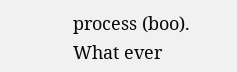process (boo). What ever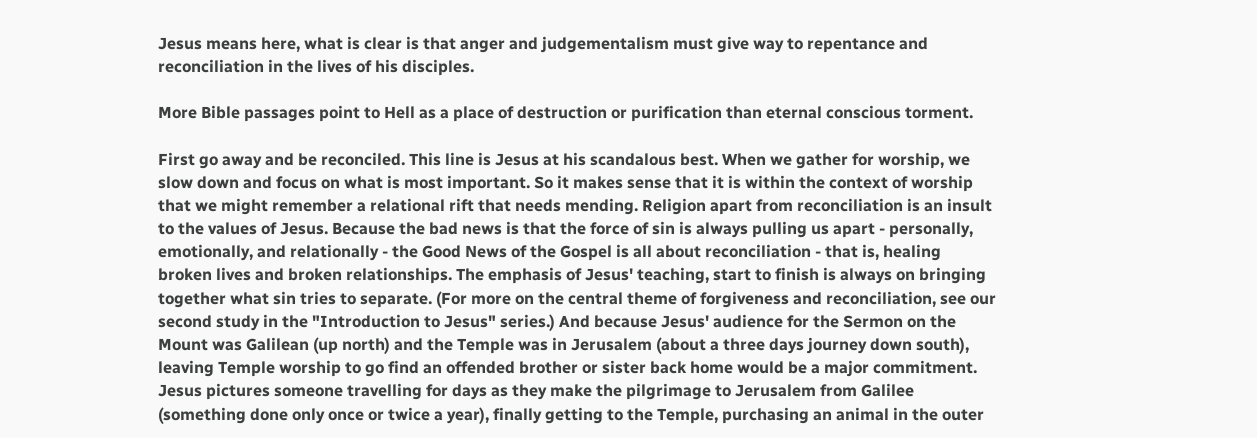Jesus means here, what is clear is that anger and judgementalism must give way to repentance and reconciliation in the lives of his disciples.

More Bible passages point to Hell as a place of destruction or purification than eternal conscious torment.

First go away and be reconciled. This line is Jesus at his scandalous best. When we gather for worship, we slow down and focus on what is most important. So it makes sense that it is within the context of worship that we might remember a relational rift that needs mending. Religion apart from reconciliation is an insult to the values of Jesus. Because the bad news is that the force of sin is always pulling us apart - personally, emotionally, and relationally - the Good News of the Gospel is all about reconciliation - that is, healing broken lives and broken relationships. The emphasis of Jesus' teaching, start to finish is always on bringing together what sin tries to separate. (For more on the central theme of forgiveness and reconciliation, see our second study in the "Introduction to Jesus" series.) And because Jesus' audience for the Sermon on the Mount was Galilean (up north) and the Temple was in Jerusalem (about a three days journey down south), leaving Temple worship to go find an offended brother or sister back home would be a major commitment. Jesus pictures someone travelling for days as they make the pilgrimage to Jerusalem from Galilee (something done only once or twice a year), finally getting to the Temple, purchasing an animal in the outer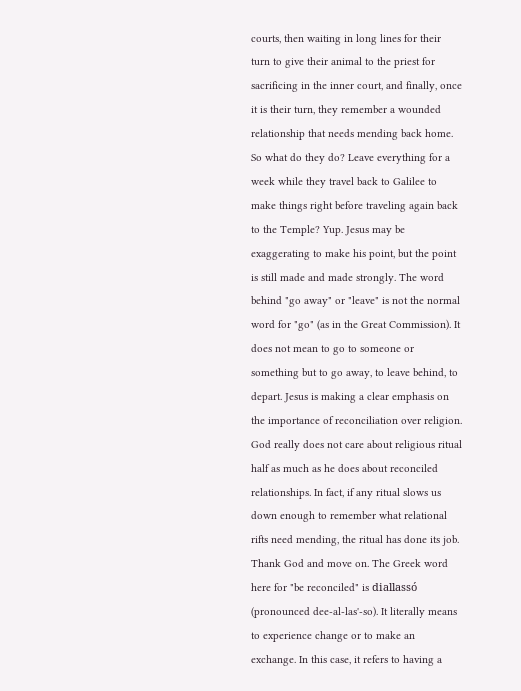courts, then waiting in long lines for their turn to give their animal to the priest for sacrificing in the inner court, and finally, once it is their turn, they remember a wounded relationship that needs mending back home. So what do they do? Leave everything for a week while they travel back to Galilee to make things right before traveling again back to the Temple? Yup. Jesus may be exaggerating to make his point, but the point is still made and made strongly. The word behind "go away" or "leave" is not the normal word for "go" (as in the Great Commission). It does not mean to go to someone or something but to go away, to leave behind, to depart. Jesus is making a clear emphasis on the importance of reconciliation over religion. God really does not care about religious ritual half as much as he does about reconciled relationships. In fact, if any ritual slows us down enough to remember what relational rifts need mending, the ritual has done its job. Thank God and move on. The Greek word here for "be reconciled" is diallassó (pronounced dee-al-las'-so). It literally means to experience change or to make an exchange. In this case, it refers to having a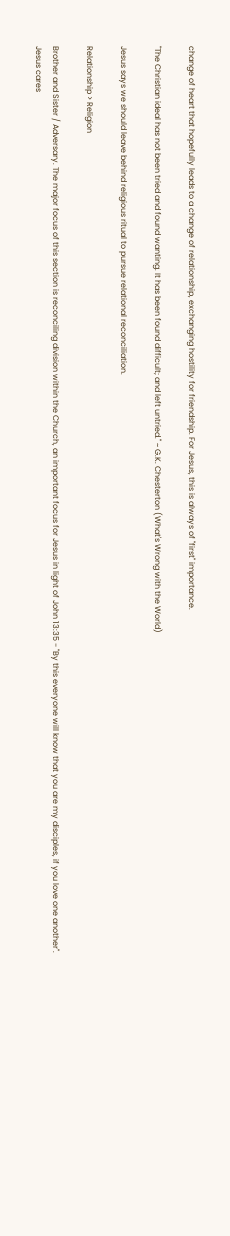change of heart that hopefully leads to a change of relationship, exchanging hostility for friendship. For Jesus, this is always of "first" importance.

"The Christian ideal has not been tried and found wanting. It has been found difficult; and left untried." ~ G.K. Chesterton (What's Wrong with the World)

Jesus says we should leave behind religious ritual to pursue relational reconciliation.

Relationship > Religion

Brother and Sister / Adversary. The major focus of this section is reconciling division within the Church, an important focus for Jesus in light of John 13:35 - "By this everyone will know that you are my disciples, if you love one another". Jesus cares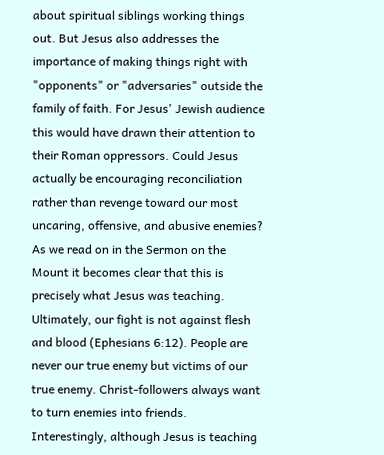about spiritual siblings working things out. But Jesus also addresses the importance of making things right with "opponents" or "adversaries" outside the family of faith. For Jesus' Jewish audience this would have drawn their attention to their Roman oppressors. Could Jesus actually be encouraging reconciliation rather than revenge toward our most uncaring, offensive, and abusive enemies? As we read on in the Sermon on the Mount it becomes clear that this is precisely what Jesus was teaching. Ultimately, our fight is not against flesh and blood (Ephesians 6:12). People are never our true enemy but victims of our true enemy. Christ-followers always want to turn enemies into friends. Interestingly, although Jesus is teaching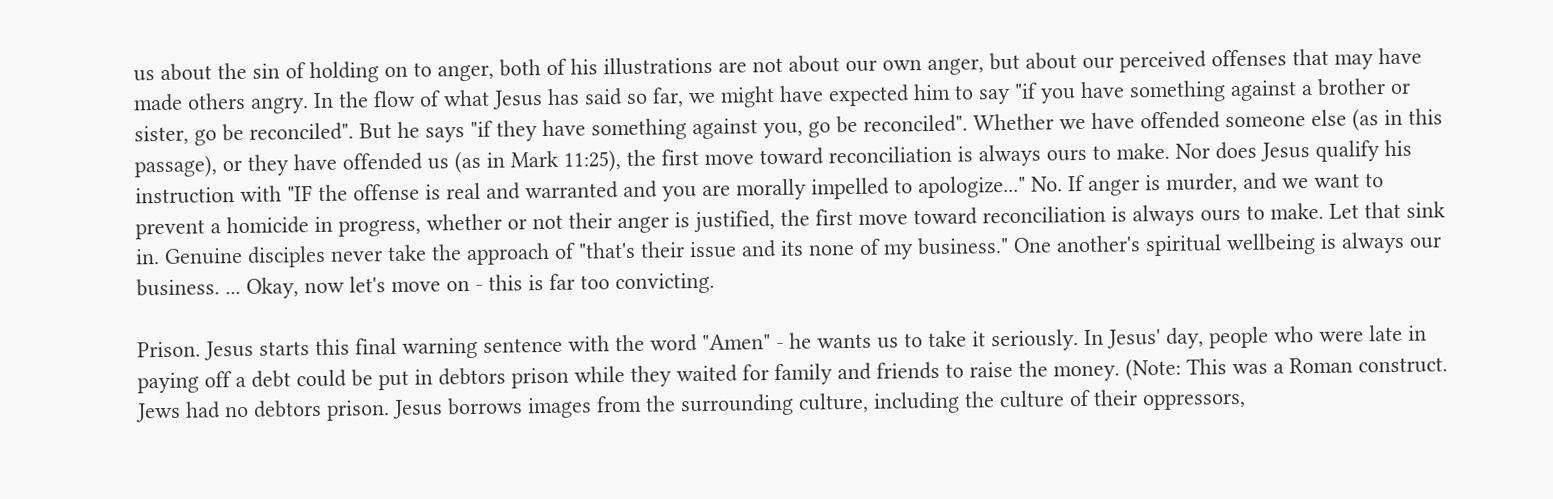us about the sin of holding on to anger, both of his illustrations are not about our own anger, but about our perceived offenses that may have made others angry. In the flow of what Jesus has said so far, we might have expected him to say "if you have something against a brother or sister, go be reconciled". But he says "if they have something against you, go be reconciled". Whether we have offended someone else (as in this passage), or they have offended us (as in Mark 11:25), the first move toward reconciliation is always ours to make. Nor does Jesus qualify his instruction with "IF the offense is real and warranted and you are morally impelled to apologize..." No. If anger is murder, and we want to prevent a homicide in progress, whether or not their anger is justified, the first move toward reconciliation is always ours to make. Let that sink in. Genuine disciples never take the approach of "that's their issue and its none of my business." One another's spiritual wellbeing is always our business. ... Okay, now let's move on - this is far too convicting.

Prison. Jesus starts this final warning sentence with the word "Amen" - he wants us to take it seriously. In Jesus' day, people who were late in paying off a debt could be put in debtors prison while they waited for family and friends to raise the money. (Note: This was a Roman construct. Jews had no debtors prison. Jesus borrows images from the surrounding culture, including the culture of their oppressors,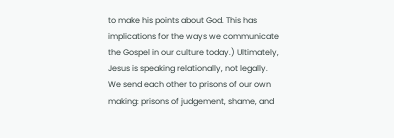to make his points about God. This has implications for the ways we communicate the Gospel in our culture today.) Ultimately, Jesus is speaking relationally, not legally. We send each other to prisons of our own making: prisons of judgement, shame, and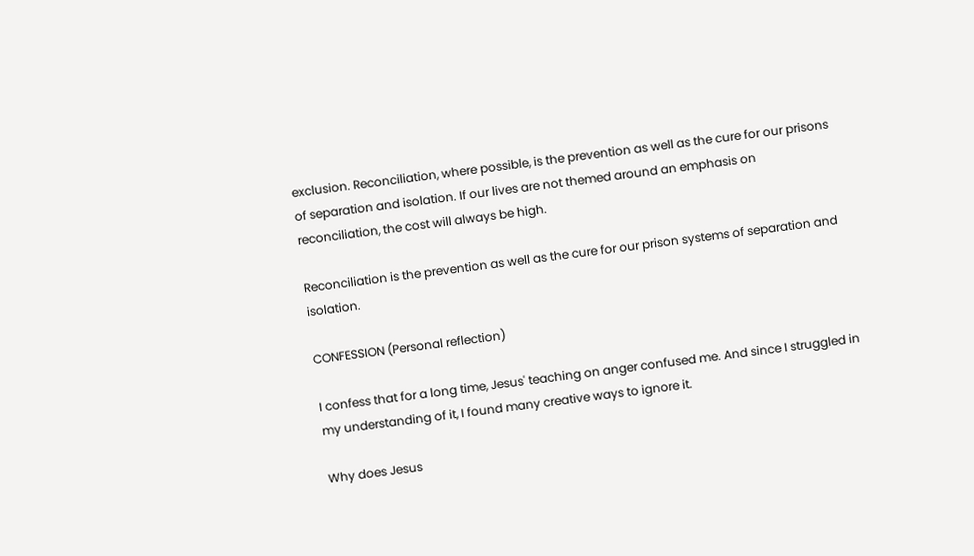exclusion. Reconciliation, where possible, is the prevention as well as the cure for our prisons of separation and isolation. If our lives are not themed around an emphasis on reconciliation, the cost will always be high.

Reconciliation is the prevention as well as the cure for our prison systems of separation and isolation.

CONFESSION (Personal reflection)

I confess that for a long time, Jesus' teaching on anger confused me. And since I struggled in my understanding of it, I found many creative ways to ignore it.

Why does Jesus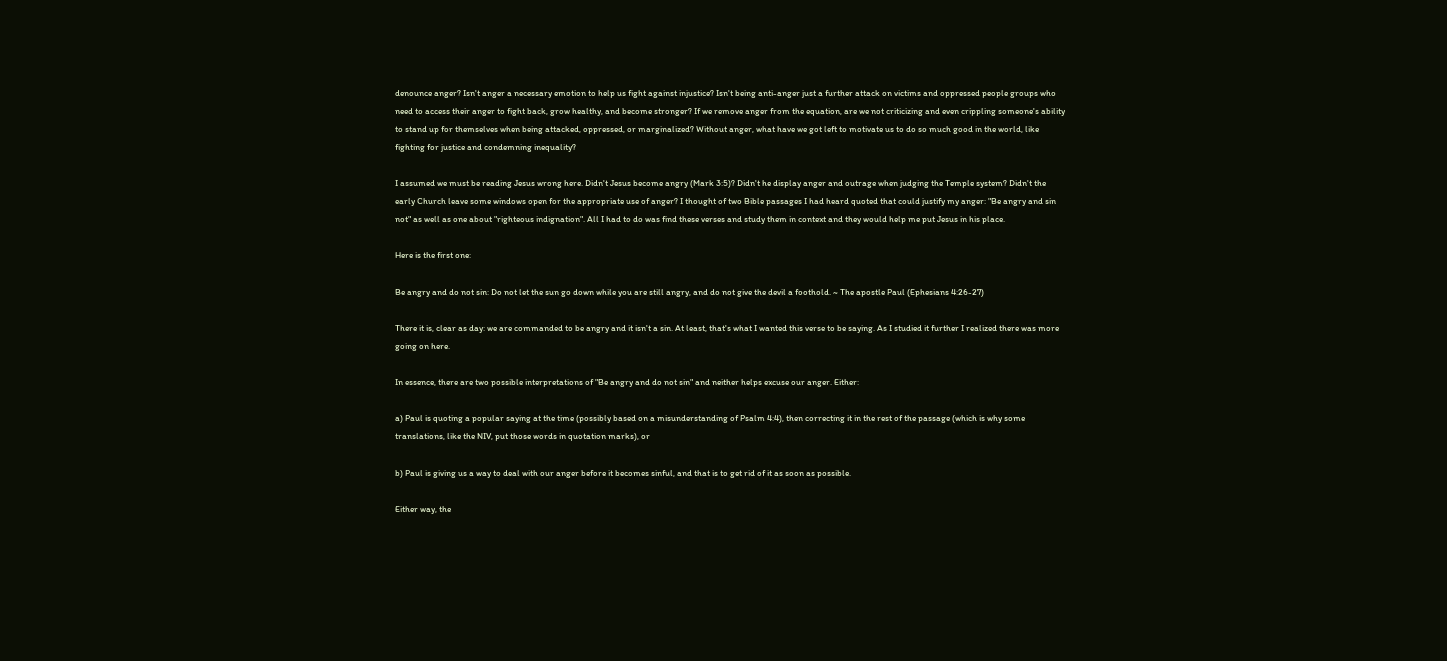denounce anger? Isn't anger a necessary emotion to help us fight against injustice? Isn't being anti-anger just a further attack on victims and oppressed people groups who need to access their anger to fight back, grow healthy, and become stronger? If we remove anger from the equation, are we not criticizing and even crippling someone's ability to stand up for themselves when being attacked, oppressed, or marginalized? Without anger, what have we got left to motivate us to do so much good in the world, like fighting for justice and condemning inequality?

I assumed we must be reading Jesus wrong here. Didn't Jesus become angry (Mark 3:5)? Didn't he display anger and outrage when judging the Temple system? Didn't the early Church leave some windows open for the appropriate use of anger? I thought of two Bible passages I had heard quoted that could justify my anger: "Be angry and sin not" as well as one about "righteous indignation". All I had to do was find these verses and study them in context and they would help me put Jesus in his place.

Here is the first one:

Be angry and do not sin: Do not let the sun go down while you are still angry, and do not give the devil a foothold. ~ The apostle Paul (Ephesians 4:26-27)

There it is, clear as day: we are commanded to be angry and it isn't a sin. At least, that's what I wanted this verse to be saying. As I studied it further I realized there was more going on here.

In essence, there are two possible interpretations of "Be angry and do not sin" and neither helps excuse our anger. Either:

a) Paul is quoting a popular saying at the time (possibly based on a misunderstanding of Psalm 4:4), then correcting it in the rest of the passage (which is why some translations, like the NIV, put those words in quotation marks), or

b) Paul is giving us a way to deal with our anger before it becomes sinful, and that is to get rid of it as soon as possible.

Either way, the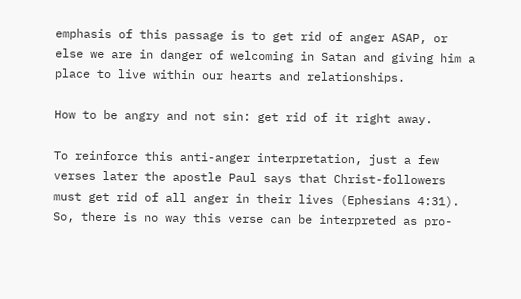emphasis of this passage is to get rid of anger ASAP, or else we are in danger of welcoming in Satan and giving him a place to live within our hearts and relationships.

How to be angry and not sin: get rid of it right away.

To reinforce this anti-anger interpretation, just a few verses later the apostle Paul says that Christ-followers must get rid of all anger in their lives (Ephesians 4:31). So, there is no way this verse can be interpreted as pro-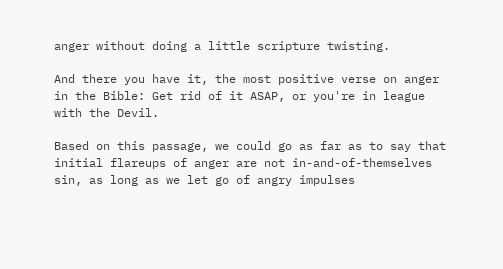anger without doing a little scripture twisting.

And there you have it, the most positive verse on anger in the Bible: Get rid of it ASAP, or you're in league with the Devil.

Based on this passage, we could go as far as to say that initial flareups of anger are not in-and-of-themselves sin, as long as we let go of angry impulses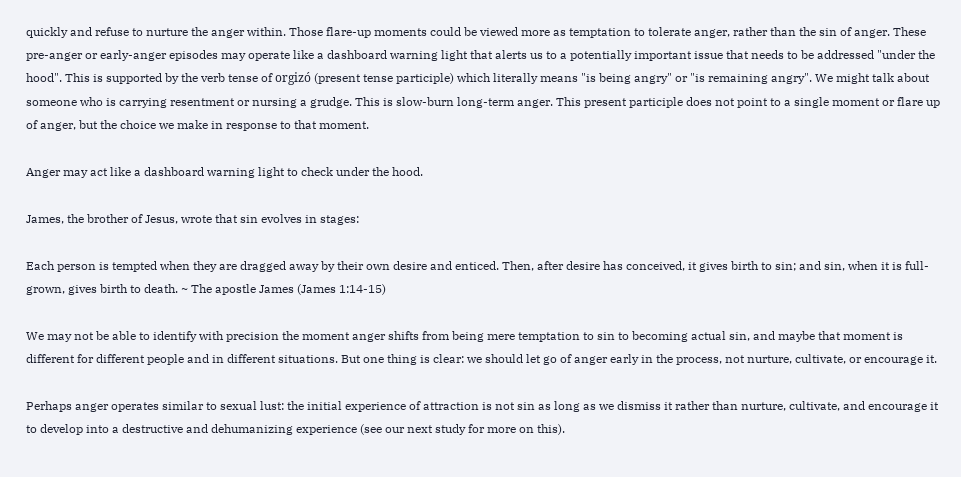quickly and refuse to nurture the anger within. Those flare-up moments could be viewed more as temptation to tolerate anger, rather than the sin of anger. These pre-anger or early-anger episodes may operate like a dashboard warning light that alerts us to a potentially important issue that needs to be addressed "under the hood". This is supported by the verb tense of orgizó (present tense participle) which literally means "is being angry" or "is remaining angry". We might talk about someone who is carrying resentment or nursing a grudge. This is slow-burn long-term anger. This present participle does not point to a single moment or flare up of anger, but the choice we make in response to that moment.

Anger may act like a dashboard warning light to check under the hood.

James, the brother of Jesus, wrote that sin evolves in stages:

Each person is tempted when they are dragged away by their own desire and enticed. Then, after desire has conceived, it gives birth to sin; and sin, when it is full-grown, gives birth to death. ~ The apostle James (James 1:14-15)

We may not be able to identify with precision the moment anger shifts from being mere temptation to sin to becoming actual sin, and maybe that moment is different for different people and in different situations. But one thing is clear: we should let go of anger early in the process, not nurture, cultivate, or encourage it.

Perhaps anger operates similar to sexual lust: the initial experience of attraction is not sin as long as we dismiss it rather than nurture, cultivate, and encourage it to develop into a destructive and dehumanizing experience (see our next study for more on this).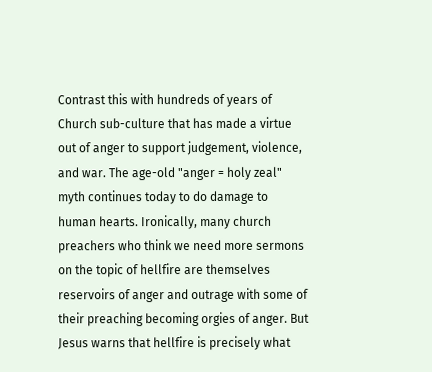Contrast this with hundreds of years of Church sub-culture that has made a virtue out of anger to support judgement, violence, and war. The age-old "anger = holy zeal" myth continues today to do damage to human hearts. Ironically, many church preachers who think we need more sermons on the topic of hellfire are themselves reservoirs of anger and outrage with some of their preaching becoming orgies of anger. But Jesus warns that hellfire is precisely what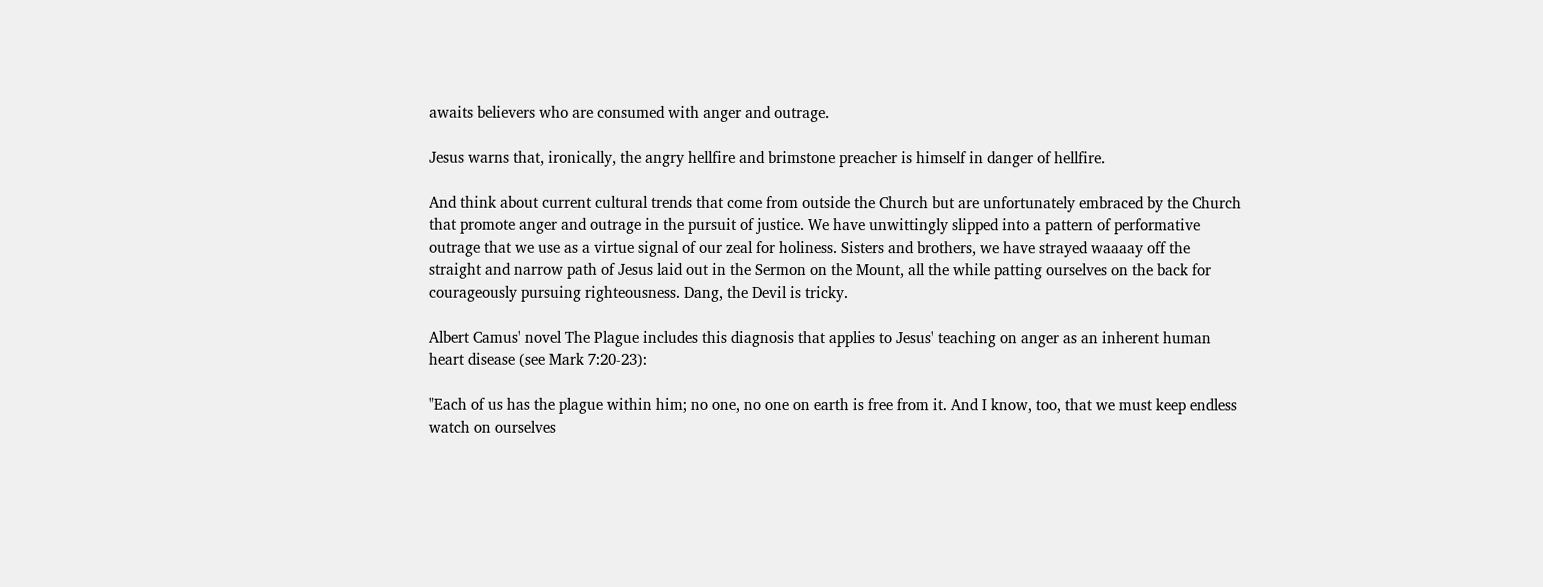awaits believers who are consumed with anger and outrage.

Jesus warns that, ironically, the angry hellfire and brimstone preacher is himself in danger of hellfire.

And think about current cultural trends that come from outside the Church but are unfortunately embraced by the Church that promote anger and outrage in the pursuit of justice. We have unwittingly slipped into a pattern of performative outrage that we use as a virtue signal of our zeal for holiness. Sisters and brothers, we have strayed waaaay off the straight and narrow path of Jesus laid out in the Sermon on the Mount, all the while patting ourselves on the back for courageously pursuing righteousness. Dang, the Devil is tricky.

Albert Camus' novel The Plague includes this diagnosis that applies to Jesus' teaching on anger as an inherent human heart disease (see Mark 7:20-23):

"Each of us has the plague within him; no one, no one on earth is free from it. And I know, too, that we must keep endless watch on ourselves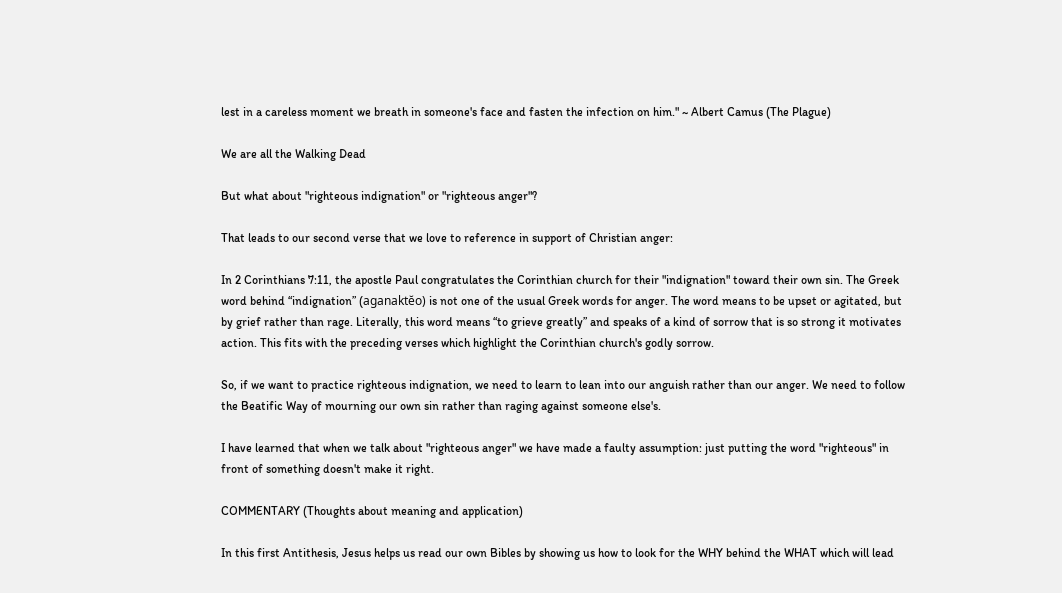lest in a careless moment we breath in someone's face and fasten the infection on him." ~ Albert Camus (The Plague)

We are all the Walking Dead

But what about "righteous indignation" or "righteous anger"?

That leads to our second verse that we love to reference in support of Christian anger:

In 2 Corinthians 7:11, the apostle Paul congratulates the Corinthian church for their "indignation" toward their own sin. The Greek word behind “indignation” (aganaktĕo) is not one of the usual Greek words for anger. The word means to be upset or agitated, but by grief rather than rage. Literally, this word means “to grieve greatly” and speaks of a kind of sorrow that is so strong it motivates action. This fits with the preceding verses which highlight the Corinthian church's godly sorrow.

So, if we want to practice righteous indignation, we need to learn to lean into our anguish rather than our anger. We need to follow the Beatific Way of mourning our own sin rather than raging against someone else's.

I have learned that when we talk about "righteous anger" we have made a faulty assumption: just putting the word "righteous" in front of something doesn't make it right.

COMMENTARY (Thoughts about meaning and application)

In this first Antithesis, Jesus helps us read our own Bibles by showing us how to look for the WHY behind the WHAT which will lead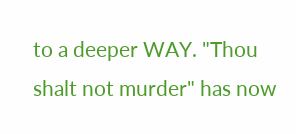to a deeper WAY. "Thou shalt not murder" has now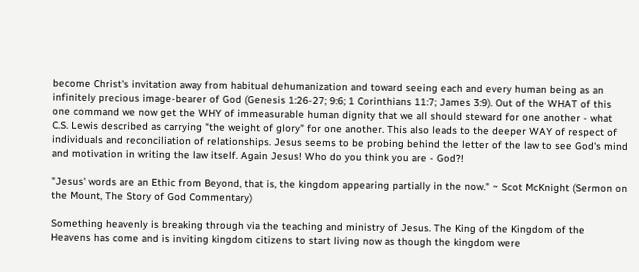become Christ's invitation away from habitual dehumanization and toward seeing each and every human being as an infinitely precious image-bearer of God (Genesis 1:26-27; 9:6; 1 Corinthians 11:7; James 3:9). Out of the WHAT of this one command we now get the WHY of immeasurable human dignity that we all should steward for one another - what C.S. Lewis described as carrying "the weight of glory" for one another. This also leads to the deeper WAY of respect of individuals and reconciliation of relationships. Jesus seems to be probing behind the letter of the law to see God's mind and motivation in writing the law itself. Again Jesus! Who do you think you are - God?!

"Jesus' words are an Ethic from Beyond, that is, the kingdom appearing partially in the now." ~ Scot McKnight (Sermon on the Mount, The Story of God Commentary)

Something heavenly is breaking through via the teaching and ministry of Jesus. The King of the Kingdom of the Heavens has come and is inviting kingdom citizens to start living now as though the kingdom were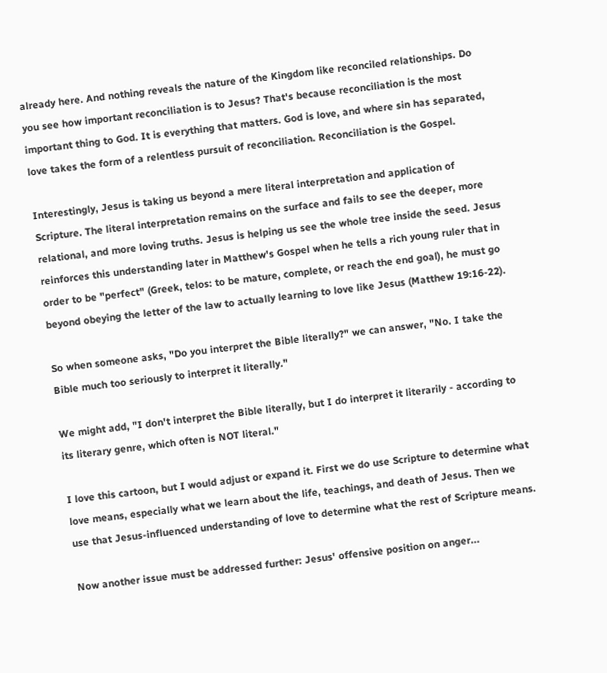already here. And nothing reveals the nature of the Kingdom like reconciled relationships. Do you see how important reconciliation is to Jesus? That's because reconciliation is the most important thing to God. It is everything that matters. God is love, and where sin has separated, love takes the form of a relentless pursuit of reconciliation. Reconciliation is the Gospel.

Interestingly, Jesus is taking us beyond a mere literal interpretation and application of Scripture. The literal interpretation remains on the surface and fails to see the deeper, more relational, and more loving truths. Jesus is helping us see the whole tree inside the seed. Jesus reinforces this understanding later in Matthew's Gospel when he tells a rich young ruler that in order to be "perfect" (Greek, telos: to be mature, complete, or reach the end goal), he must go beyond obeying the letter of the law to actually learning to love like Jesus (Matthew 19:16-22).

So when someone asks, "Do you interpret the Bible literally?" we can answer, "No. I take the Bible much too seriously to interpret it literally."

We might add, "I don't interpret the Bible literally, but I do interpret it literarily - according to its literary genre, which often is NOT literal."

I love this cartoon, but I would adjust or expand it. First we do use Scripture to determine what love means, especially what we learn about the life, teachings, and death of Jesus. Then we use that Jesus-influenced understanding of love to determine what the rest of Scripture means.

Now another issue must be addressed further: Jesus' offensive position on anger...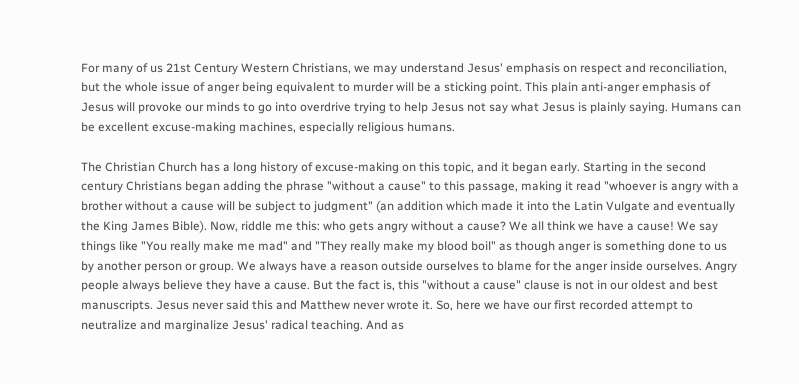For many of us 21st Century Western Christians, we may understand Jesus' emphasis on respect and reconciliation, but the whole issue of anger being equivalent to murder will be a sticking point. This plain anti-anger emphasis of Jesus will provoke our minds to go into overdrive trying to help Jesus not say what Jesus is plainly saying. Humans can be excellent excuse-making machines, especially religious humans.

The Christian Church has a long history of excuse-making on this topic, and it began early. Starting in the second century Christians began adding the phrase "without a cause" to this passage, making it read "whoever is angry with a brother without a cause will be subject to judgment" (an addition which made it into the Latin Vulgate and eventually the King James Bible). Now, riddle me this: who gets angry without a cause? We all think we have a cause! We say things like "You really make me mad" and "They really make my blood boil" as though anger is something done to us by another person or group. We always have a reason outside ourselves to blame for the anger inside ourselves. Angry people always believe they have a cause. But the fact is, this "without a cause" clause is not in our oldest and best manuscripts. Jesus never said this and Matthew never wrote it. So, here we have our first recorded attempt to neutralize and marginalize Jesus' radical teaching. And as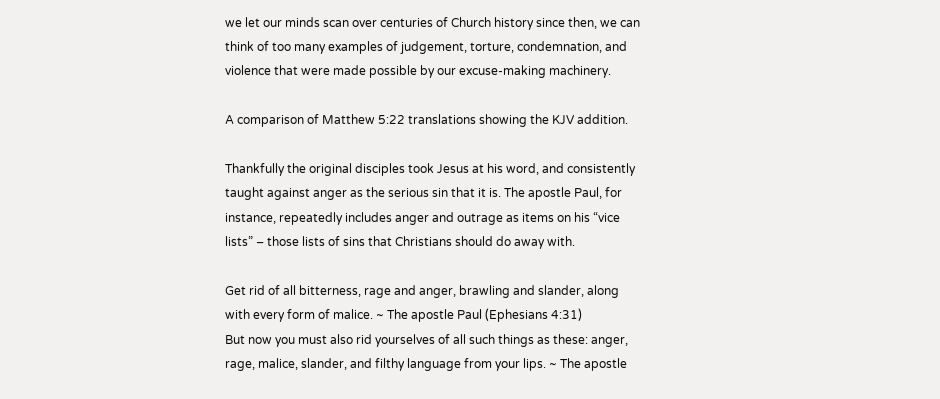we let our minds scan over centuries of Church history since then, we can think of too many examples of judgement, torture, condemnation, and violence that were made possible by our excuse-making machinery.

A comparison of Matthew 5:22 translations showing the KJV addition.

Thankfully the original disciples took Jesus at his word, and consistently taught against anger as the serious sin that it is. The apostle Paul, for instance, repeatedly includes anger and outrage as items on his “vice lists” – those lists of sins that Christians should do away with.

Get rid of all bitterness, rage and anger, brawling and slander, along with every form of malice. ~ The apostle Paul (Ephesians 4:31)
But now you must also rid yourselves of all such things as these: anger, rage, malice, slander, and filthy language from your lips. ~ The apostle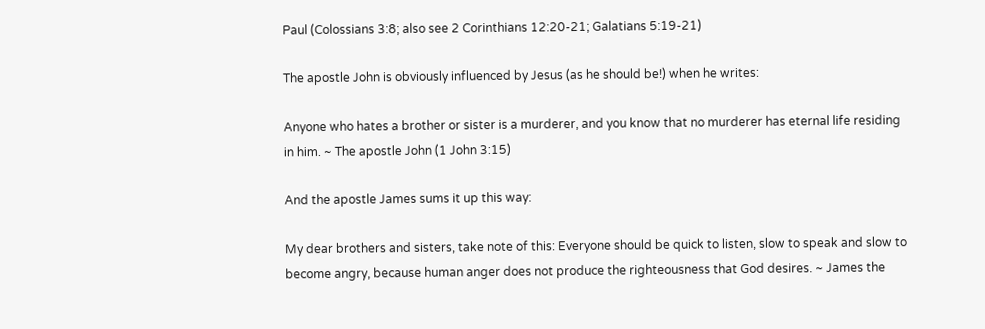Paul (Colossians 3:8; also see 2 Corinthians 12:20-21; Galatians 5:19-21)

The apostle John is obviously influenced by Jesus (as he should be!) when he writes:

Anyone who hates a brother or sister is a murderer, and you know that no murderer has eternal life residing in him. ~ The apostle John (1 John 3:15)

And the apostle James sums it up this way:

My dear brothers and sisters, take note of this: Everyone should be quick to listen, slow to speak and slow to become angry, because human anger does not produce the righteousness that God desires. ~ James the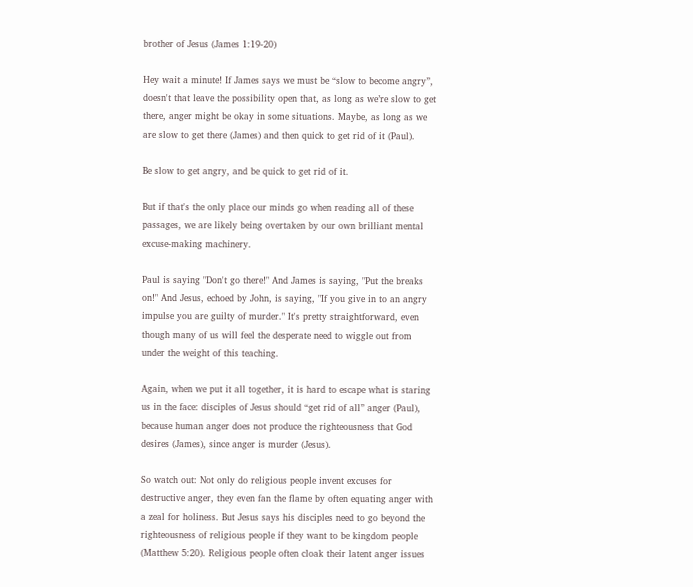brother of Jesus (James 1:19-20)

Hey wait a minute! If James says we must be “slow to become angry”, doesn't that leave the possibility open that, as long as we’re slow to get there, anger might be okay in some situations. Maybe, as long as we are slow to get there (James) and then quick to get rid of it (Paul).

Be slow to get angry, and be quick to get rid of it.

But if that's the only place our minds go when reading all of these passages, we are likely being overtaken by our own brilliant mental excuse-making machinery.

Paul is saying "Don't go there!" And James is saying, "Put the breaks on!" And Jesus, echoed by John, is saying, "If you give in to an angry impulse you are guilty of murder." It's pretty straightforward, even though many of us will feel the desperate need to wiggle out from under the weight of this teaching.

Again, when we put it all together, it is hard to escape what is staring us in the face: disciples of Jesus should “get rid of all” anger (Paul), because human anger does not produce the righteousness that God desires (James), since anger is murder (Jesus).

So watch out: Not only do religious people invent excuses for destructive anger, they even fan the flame by often equating anger with a zeal for holiness. But Jesus says his disciples need to go beyond the righteousness of religious people if they want to be kingdom people (Matthew 5:20). Religious people often cloak their latent anger issues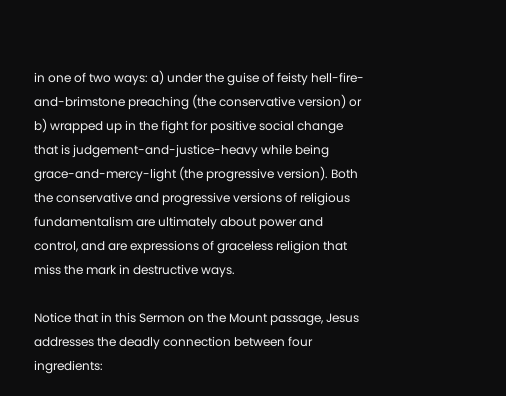in one of two ways: a) under the guise of feisty hell-fire-and-brimstone preaching (the conservative version) or b) wrapped up in the fight for positive social change that is judgement-and-justice-heavy while being grace-and-mercy-light (the progressive version). Both the conservative and progressive versions of religious fundamentalism are ultimately about power and control, and are expressions of graceless religion that miss the mark in destructive ways.

Notice that in this Sermon on the Mount passage, Jesus addresses the deadly connection between four ingredients: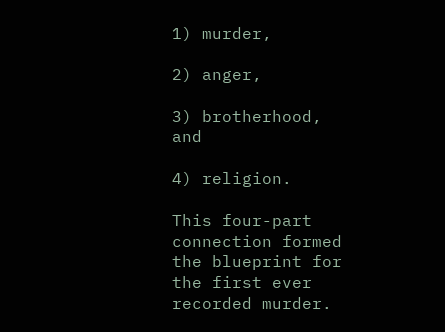1) murder,

2) anger,

3) brotherhood, and

4) religion.

This four-part connection formed the blueprint for the first ever recorded murder.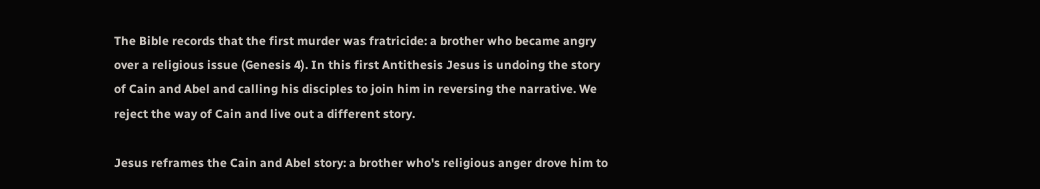The Bible records that the first murder was fratricide: a brother who became angry over a religious issue (Genesis 4). In this first Antithesis Jesus is undoing the story of Cain and Abel and calling his disciples to join him in reversing the narrative. We reject the way of Cain and live out a different story.

Jesus reframes the Cain and Abel story: a brother who's religious anger drove him to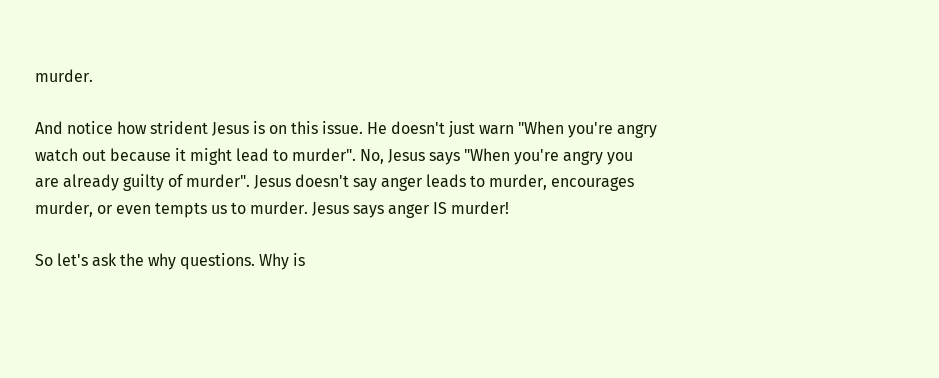murder.

And notice how strident Jesus is on this issue. He doesn't just warn "When you're angry watch out because it might lead to murder". No, Jesus says "When you're angry you are already guilty of murder". Jesus doesn't say anger leads to murder, encourages murder, or even tempts us to murder. Jesus says anger IS murder!

So let's ask the why questions. Why is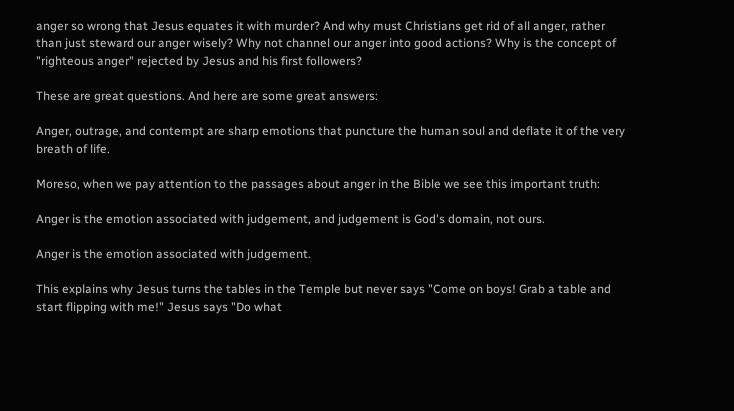anger so wrong that Jesus equates it with murder? And why must Christians get rid of all anger, rather than just steward our anger wisely? Why not channel our anger into good actions? Why is the concept of "righteous anger" rejected by Jesus and his first followers?

These are great questions. And here are some great answers:

Anger, outrage, and contempt are sharp emotions that puncture the human soul and deflate it of the very breath of life.

Moreso, when we pay attention to the passages about anger in the Bible we see this important truth:

Anger is the emotion associated with judgement, and judgement is God's domain, not ours.

Anger is the emotion associated with judgement.

This explains why Jesus turns the tables in the Temple but never says "Come on boys! Grab a table and start flipping with me!" Jesus says "Do what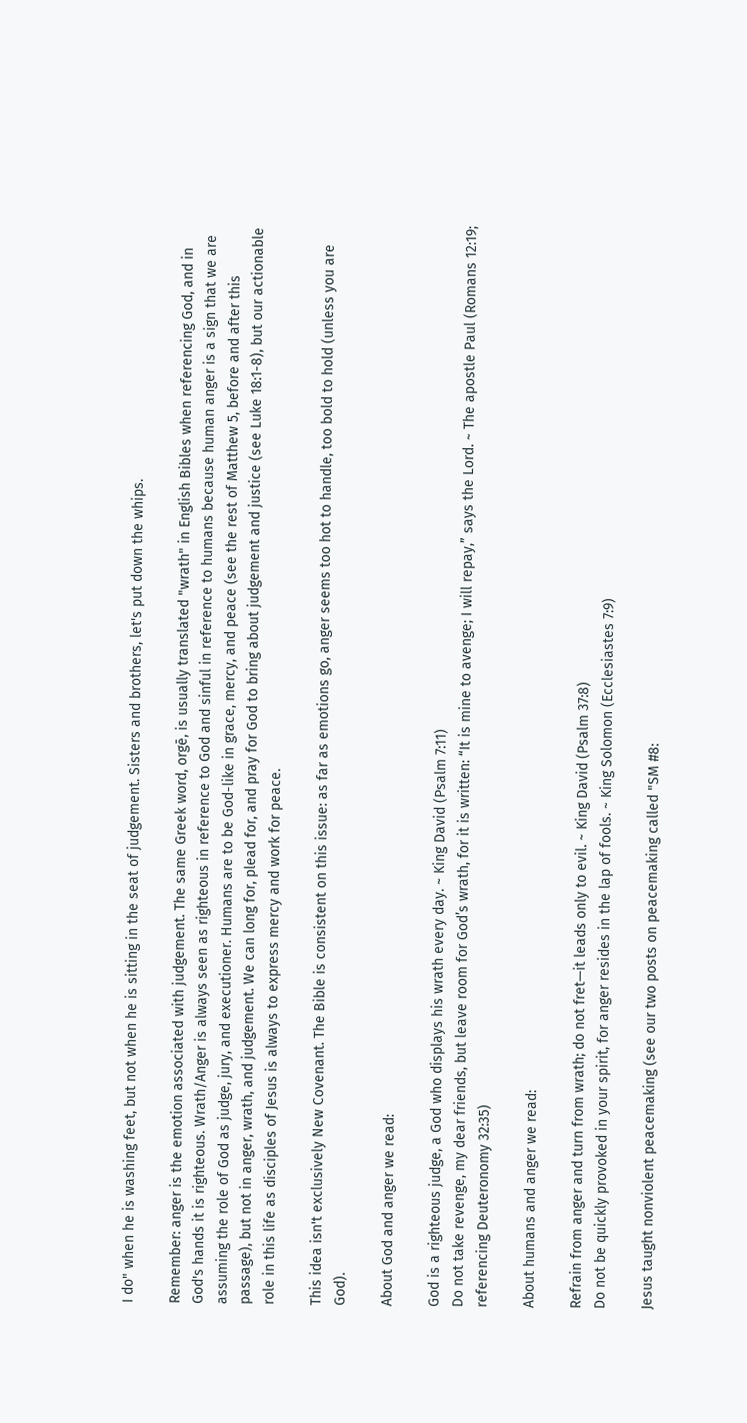I do" when he is washing feet, but not when he is sitting in the seat of judgement. Sisters and brothers, let's put down the whips.

Remember: anger is the emotion associated with judgement. The same Greek word, orgē, is usually translated "wrath" in English Bibles when referencing God, and in God's hands it is righteous. Wrath/Anger is always seen as righteous in reference to God and sinful in reference to humans because human anger is a sign that we are assuming the role of God as judge, jury, and executioner. Humans are to be God-like in grace, mercy, and peace (see the rest of Matthew 5, before and after this passage), but not in anger, wrath, and judgement. We can long for, plead for, and pray for God to bring about judgement and justice (see Luke 18:1-8), but our actionable role in this life as disciples of Jesus is always to express mercy and work for peace.

This idea isn't exclusively New Covenant. The Bible is consistent on this issue: as far as emotions go, anger seems too hot to handle, too bold to hold (unless you are God).

About God and anger we read:

God is a righteous judge, a God who displays his wrath every day. ~ King David (Psalm 7:11)
Do not take revenge, my dear friends, but leave room for God’s wrath, for it is written: “It is mine to avenge; I will repay,” says the Lord. ~ The apostle Paul (Romans 12:19; referencing Deuteronomy 32:35)

About humans and anger we read:

Refrain from anger and turn from wrath; do not fret—it leads only to evil. ~ King David (Psalm 37:8)
Do not be quickly provoked in your spirit, for anger resides in the lap of fools. ~ King Solomon (Ecclesiastes 7:9)

Jesus taught nonviolent peacemaking (see our two posts on peacemaking called "SM #8: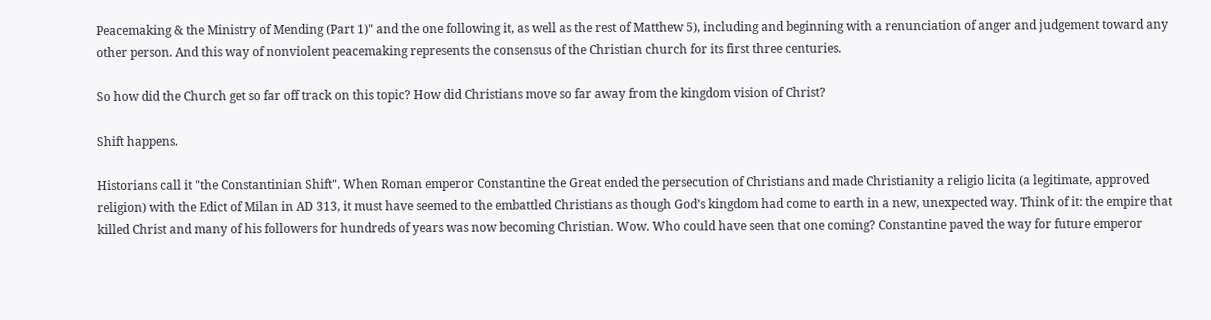Peacemaking & the Ministry of Mending (Part 1)" and the one following it, as well as the rest of Matthew 5), including and beginning with a renunciation of anger and judgement toward any other person. And this way of nonviolent peacemaking represents the consensus of the Christian church for its first three centuries.

So how did the Church get so far off track on this topic? How did Christians move so far away from the kingdom vision of Christ?

Shift happens.

Historians call it "the Constantinian Shift". When Roman emperor Constantine the Great ended the persecution of Christians and made Christianity a religio licita (a legitimate, approved religion) with the Edict of Milan in AD 313, it must have seemed to the embattled Christians as though God’s kingdom had come to earth in a new, unexpected way. Think of it: the empire that killed Christ and many of his followers for hundreds of years was now becoming Christian. Wow. Who could have seen that one coming? Constantine paved the way for future emperor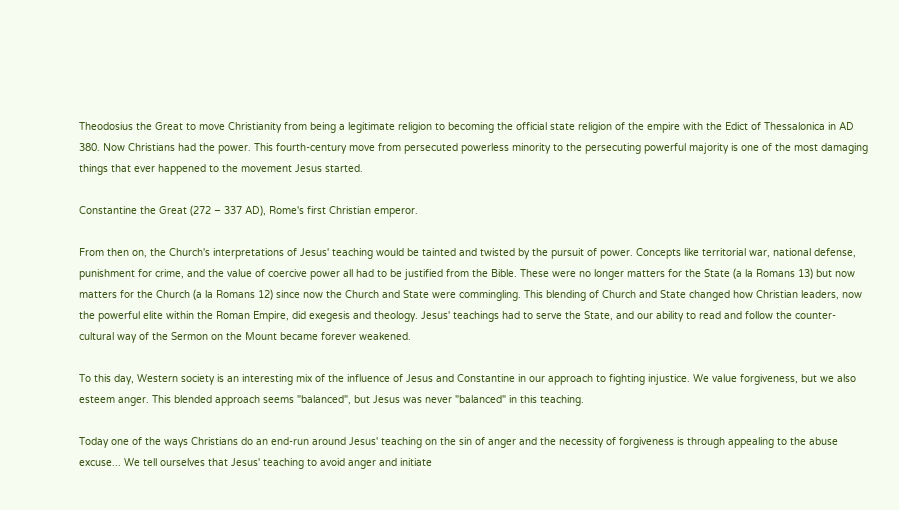Theodosius the Great to move Christianity from being a legitimate religion to becoming the official state religion of the empire with the Edict of Thessalonica in AD 380. Now Christians had the power. This fourth-century move from persecuted powerless minority to the persecuting powerful majority is one of the most damaging things that ever happened to the movement Jesus started.

Constantine the Great (272 – 337 AD), Rome's first Christian emperor.

From then on, the Church's interpretations of Jesus' teaching would be tainted and twisted by the pursuit of power. Concepts like territorial war, national defense, punishment for crime, and the value of coercive power all had to be justified from the Bible. These were no longer matters for the State (a la Romans 13) but now matters for the Church (a la Romans 12) since now the Church and State were commingling. This blending of Church and State changed how Christian leaders, now the powerful elite within the Roman Empire, did exegesis and theology. Jesus' teachings had to serve the State, and our ability to read and follow the counter-cultural way of the Sermon on the Mount became forever weakened.

To this day, Western society is an interesting mix of the influence of Jesus and Constantine in our approach to fighting injustice. We value forgiveness, but we also esteem anger. This blended approach seems "balanced", but Jesus was never "balanced" in this teaching.

Today one of the ways Christians do an end-run around Jesus' teaching on the sin of anger and the necessity of forgiveness is through appealing to the abuse excuse... We tell ourselves that Jesus' teaching to avoid anger and initiate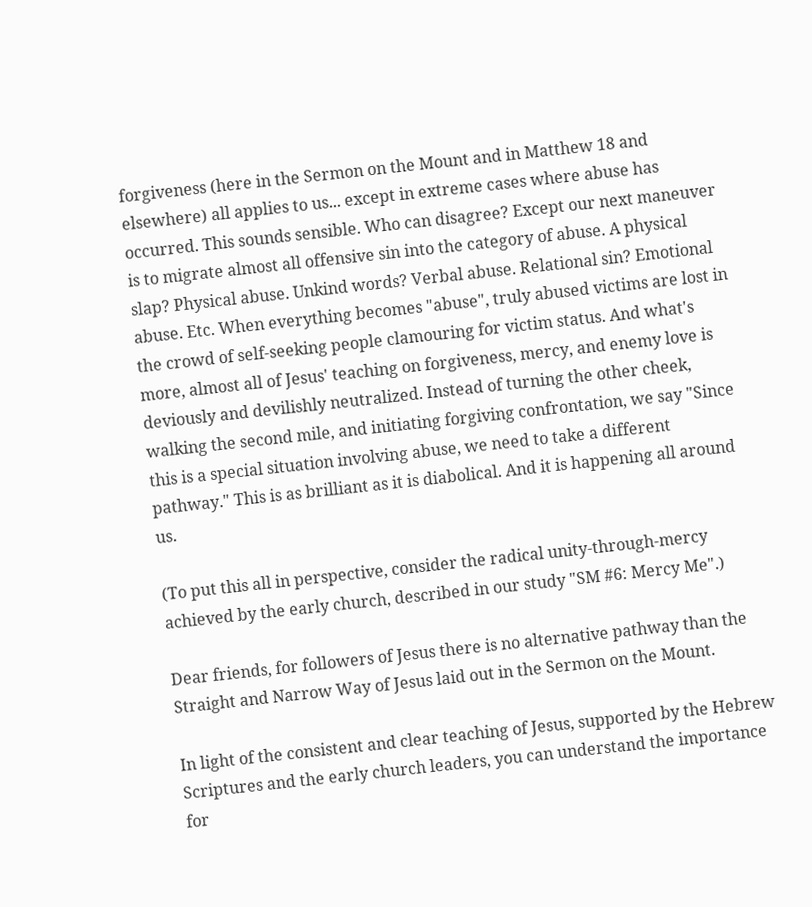forgiveness (here in the Sermon on the Mount and in Matthew 18 and elsewhere) all applies to us... except in extreme cases where abuse has occurred. This sounds sensible. Who can disagree? Except our next maneuver is to migrate almost all offensive sin into the category of abuse. A physical slap? Physical abuse. Unkind words? Verbal abuse. Relational sin? Emotional abuse. Etc. When everything becomes "abuse", truly abused victims are lost in the crowd of self-seeking people clamouring for victim status. And what's more, almost all of Jesus' teaching on forgiveness, mercy, and enemy love is deviously and devilishly neutralized. Instead of turning the other cheek, walking the second mile, and initiating forgiving confrontation, we say "Since this is a special situation involving abuse, we need to take a different pathway." This is as brilliant as it is diabolical. And it is happening all around us.

(To put this all in perspective, consider the radical unity-through-mercy achieved by the early church, described in our study "SM #6: Mercy Me".)

Dear friends, for followers of Jesus there is no alternative pathway than the Straight and Narrow Way of Jesus laid out in the Sermon on the Mount.

In light of the consistent and clear teaching of Jesus, supported by the Hebrew Scriptures and the early church leaders, you can understand the importance for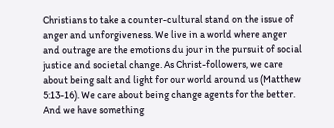Christians to take a counter-cultural stand on the issue of anger and unforgiveness. We live in a world where anger and outrage are the emotions du jour in the pursuit of social justice and societal change. As Christ-followers, we care about being salt and light for our world around us (Matthew 5:13-16). We care about being change agents for the better. And we have something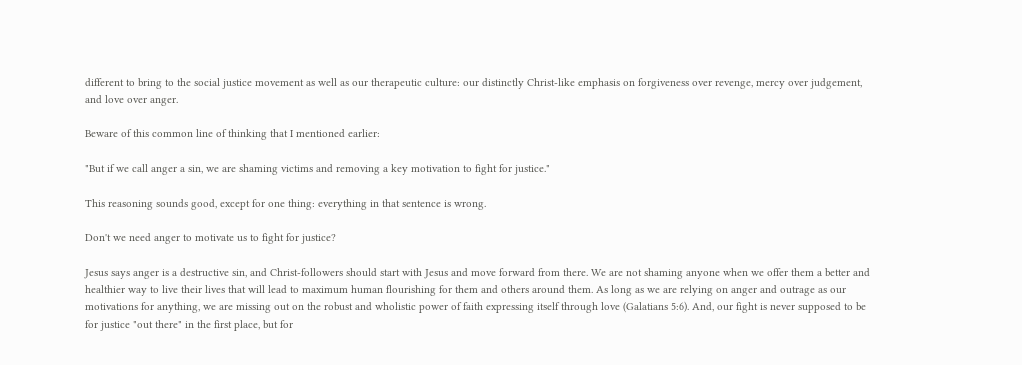different to bring to the social justice movement as well as our therapeutic culture: our distinctly Christ-like emphasis on forgiveness over revenge, mercy over judgement, and love over anger.

Beware of this common line of thinking that I mentioned earlier:

"But if we call anger a sin, we are shaming victims and removing a key motivation to fight for justice."

This reasoning sounds good, except for one thing: everything in that sentence is wrong.

Don't we need anger to motivate us to fight for justice?

Jesus says anger is a destructive sin, and Christ-followers should start with Jesus and move forward from there. We are not shaming anyone when we offer them a better and healthier way to live their lives that will lead to maximum human flourishing for them and others around them. As long as we are relying on anger and outrage as our motivations for anything, we are missing out on the robust and wholistic power of faith expressing itself through love (Galatians 5:6). And, our fight is never supposed to be for justice "out there" in the first place, but for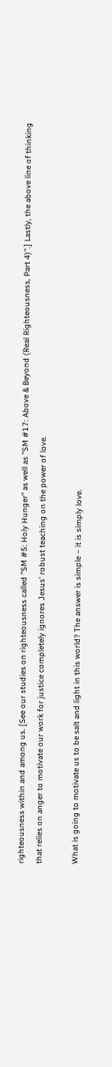righteousness within and among us. [See our studies on righteousness called "SM #5: Holy Hunger" as well as "SM #17: Above & Beyond (Real Righteousness, Part 4)".] Lastly, the above line of thinking that relies on anger to motivate our work for justice completely ignores Jesus' robust teaching on the power of love.

What is going to motivate us to be salt and light in this world? The answer is simple – it is simply love.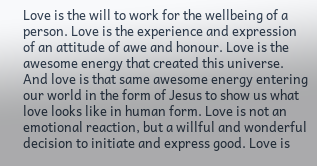Love is the will to work for the wellbeing of a person. Love is the experience and expression of an attitude of awe and honour. Love is the awesome energy that created this universe. And love is that same awesome energy entering our world in the form of Jesus to show us what love looks like in human form. Love is not an emotional reaction, but a willful and wonderful decision to initiate and express good. Love is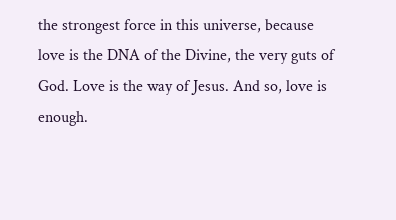the strongest force in this universe, because love is the DNA of the Divine, the very guts of God. Love is the way of Jesus. And so, love is enough.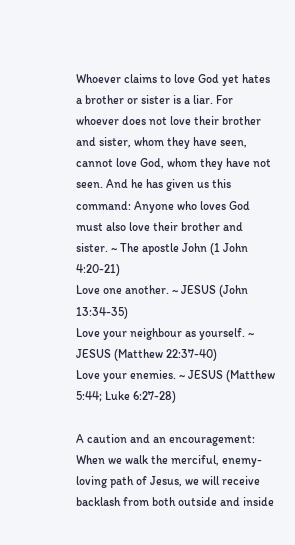Whoever claims to love God yet hates a brother or sister is a liar. For whoever does not love their brother and sister, whom they have seen, cannot love God, whom they have not seen. And he has given us this command: Anyone who loves God must also love their brother and sister. ~ The apostle John (1 John 4:20-21)
Love one another. ~ JESUS (John 13:34-35)
Love your neighbour as yourself. ~ JESUS (Matthew 22:37-40)
Love your enemies. ~ JESUS (Matthew 5:44; Luke 6:27-28)

A caution and an encouragement: When we walk the merciful, enemy-loving path of Jesus, we will receive backlash from both outside and inside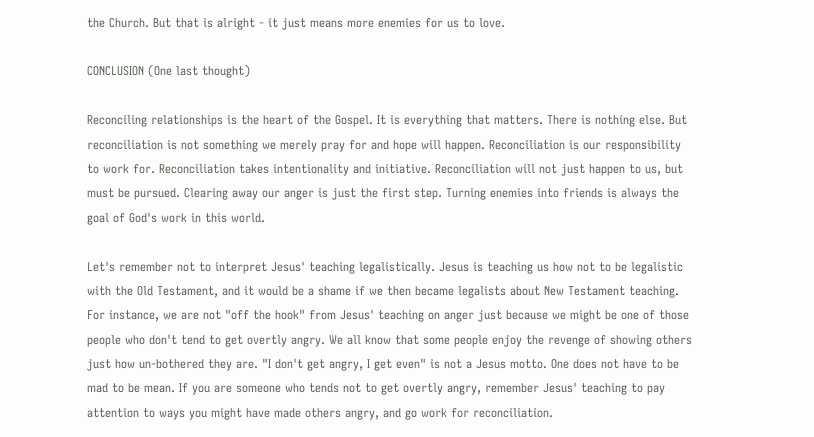the Church. But that is alright - it just means more enemies for us to love.

CONCLUSION (One last thought)

Reconciling relationships is the heart of the Gospel. It is everything that matters. There is nothing else. But reconciliation is not something we merely pray for and hope will happen. Reconciliation is our responsibility to work for. Reconciliation takes intentionality and initiative. Reconciliation will not just happen to us, but must be pursued. Clearing away our anger is just the first step. Turning enemies into friends is always the goal of God's work in this world.

Let's remember not to interpret Jesus' teaching legalistically. Jesus is teaching us how not to be legalistic with the Old Testament, and it would be a shame if we then became legalists about New Testament teaching. For instance, we are not "off the hook" from Jesus' teaching on anger just because we might be one of those people who don't tend to get overtly angry. We all know that some people enjoy the revenge of showing others just how un-bothered they are. "I don't get angry, I get even" is not a Jesus motto. One does not have to be mad to be mean. If you are someone who tends not to get overtly angry, remember Jesus' teaching to pay attention to ways you might have made others angry, and go work for reconciliation.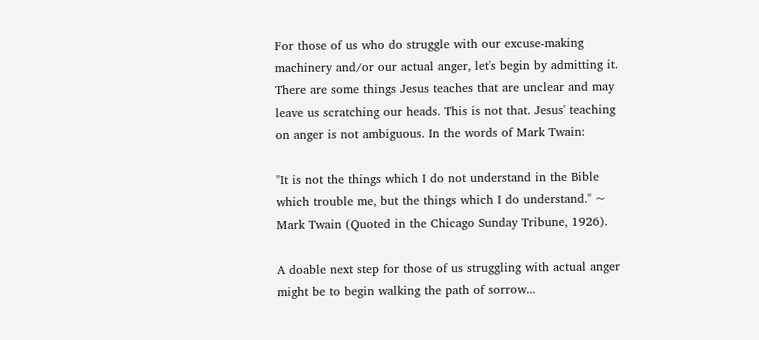For those of us who do struggle with our excuse-making machinery and/or our actual anger, let's begin by admitting it. There are some things Jesus teaches that are unclear and may leave us scratching our heads. This is not that. Jesus' teaching on anger is not ambiguous. In the words of Mark Twain:

"It is not the things which I do not understand in the Bible which trouble me, but the things which I do understand." ~ Mark Twain (Quoted in the Chicago Sunday Tribune, 1926).

A doable next step for those of us struggling with actual anger might be to begin walking the path of sorrow...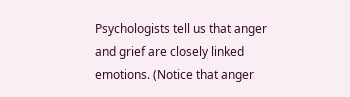Psychologists tell us that anger and grief are closely linked emotions. (Notice that anger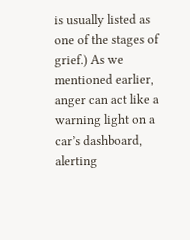is usually listed as one of the stages of grief.) As we mentioned earlier, anger can act like a warning light on a car’s dashboard, alerting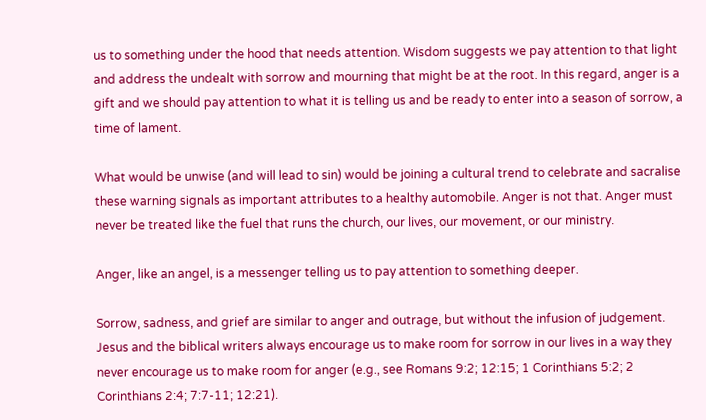us to something under the hood that needs attention. Wisdom suggests we pay attention to that light and address the undealt with sorrow and mourning that might be at the root. In this regard, anger is a gift and we should pay attention to what it is telling us and be ready to enter into a season of sorrow, a time of lament.

What would be unwise (and will lead to sin) would be joining a cultural trend to celebrate and sacralise these warning signals as important attributes to a healthy automobile. Anger is not that. Anger must never be treated like the fuel that runs the church, our lives, our movement, or our ministry.

Anger, like an angel, is a messenger telling us to pay attention to something deeper.

Sorrow, sadness, and grief are similar to anger and outrage, but without the infusion of judgement. Jesus and the biblical writers always encourage us to make room for sorrow in our lives in a way they never encourage us to make room for anger (e.g., see Romans 9:2; 12:15; 1 Corinthians 5:2; 2 Corinthians 2:4; 7:7-11; 12:21).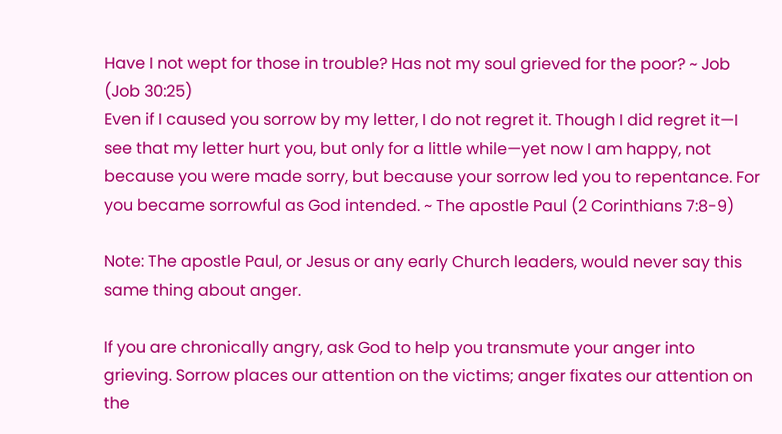Have I not wept for those in trouble? Has not my soul grieved for the poor? ~ Job (Job 30:25)
Even if I caused you sorrow by my letter, I do not regret it. Though I did regret it—I see that my letter hurt you, but only for a little while—yet now I am happy, not because you were made sorry, but because your sorrow led you to repentance. For you became sorrowful as God intended. ~ The apostle Paul (2 Corinthians 7:8-9)

Note: The apostle Paul, or Jesus or any early Church leaders, would never say this same thing about anger.

If you are chronically angry, ask God to help you transmute your anger into grieving. Sorrow places our attention on the victims; anger fixates our attention on the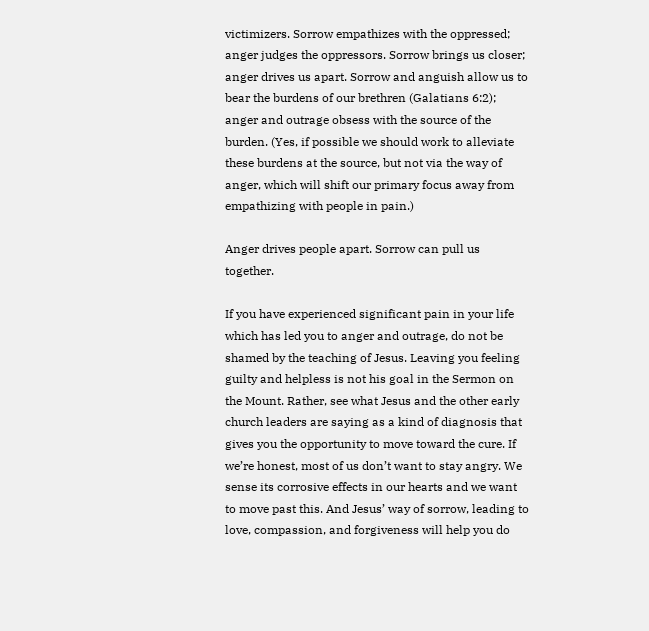victimizers. Sorrow empathizes with the oppressed; anger judges the oppressors. Sorrow brings us closer; anger drives us apart. Sorrow and anguish allow us to bear the burdens of our brethren (Galatians 6:2); anger and outrage obsess with the source of the burden. (Yes, if possible we should work to alleviate these burdens at the source, but not via the way of anger, which will shift our primary focus away from empathizing with people in pain.)

Anger drives people apart. Sorrow can pull us together.

If you have experienced significant pain in your life which has led you to anger and outrage, do not be shamed by the teaching of Jesus. Leaving you feeling guilty and helpless is not his goal in the Sermon on the Mount. Rather, see what Jesus and the other early church leaders are saying as a kind of diagnosis that gives you the opportunity to move toward the cure. If we’re honest, most of us don’t want to stay angry. We sense its corrosive effects in our hearts and we want to move past this. And Jesus’ way of sorrow, leading to love, compassion, and forgiveness will help you do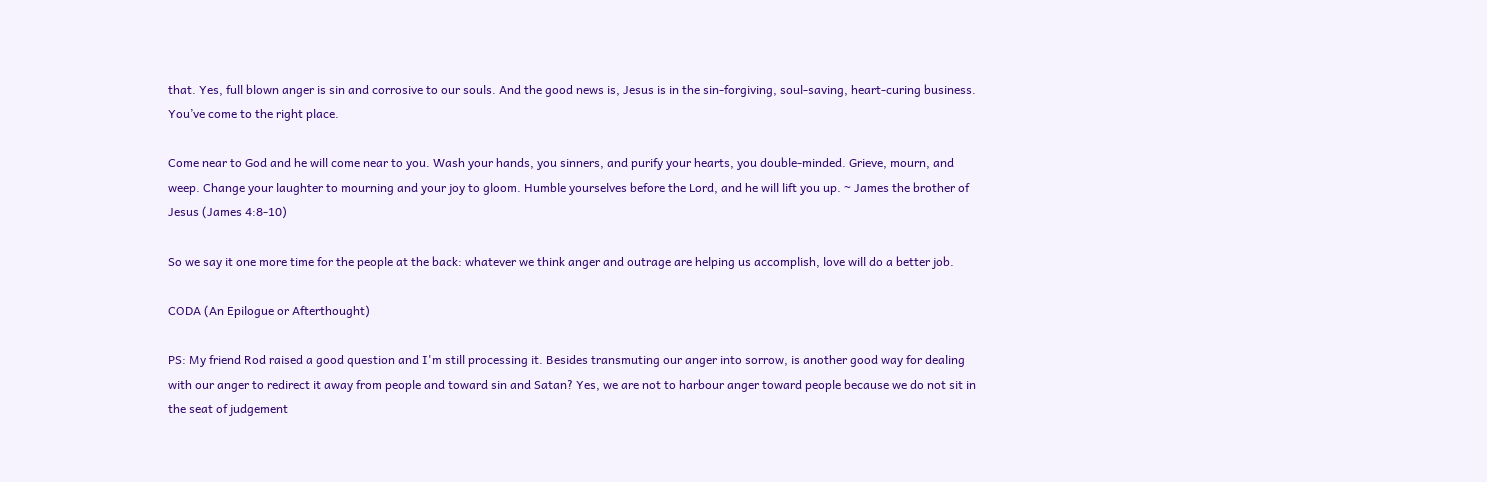that. Yes, full blown anger is sin and corrosive to our souls. And the good news is, Jesus is in the sin-forgiving, soul-saving, heart-curing business. You’ve come to the right place.

Come near to God and he will come near to you. Wash your hands, you sinners, and purify your hearts, you double-minded. Grieve, mourn, and weep. Change your laughter to mourning and your joy to gloom. Humble yourselves before the Lord, and he will lift you up. ~ James the brother of Jesus (James 4:8-10)

So we say it one more time for the people at the back: whatever we think anger and outrage are helping us accomplish, love will do a better job.

CODA (An Epilogue or Afterthought)

PS: My friend Rod raised a good question and I'm still processing it. Besides transmuting our anger into sorrow, is another good way for dealing with our anger to redirect it away from people and toward sin and Satan? Yes, we are not to harbour anger toward people because we do not sit in the seat of judgement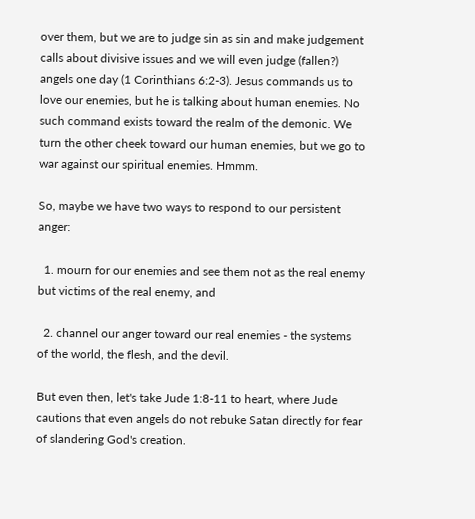over them, but we are to judge sin as sin and make judgement calls about divisive issues and we will even judge (fallen?) angels one day (1 Corinthians 6:2-3). Jesus commands us to love our enemies, but he is talking about human enemies. No such command exists toward the realm of the demonic. We turn the other cheek toward our human enemies, but we go to war against our spiritual enemies. Hmmm.

So, maybe we have two ways to respond to our persistent anger:

  1. mourn for our enemies and see them not as the real enemy but victims of the real enemy, and

  2. channel our anger toward our real enemies - the systems of the world, the flesh, and the devil.

But even then, let's take Jude 1:8-11 to heart, where Jude cautions that even angels do not rebuke Satan directly for fear of slandering God's creation.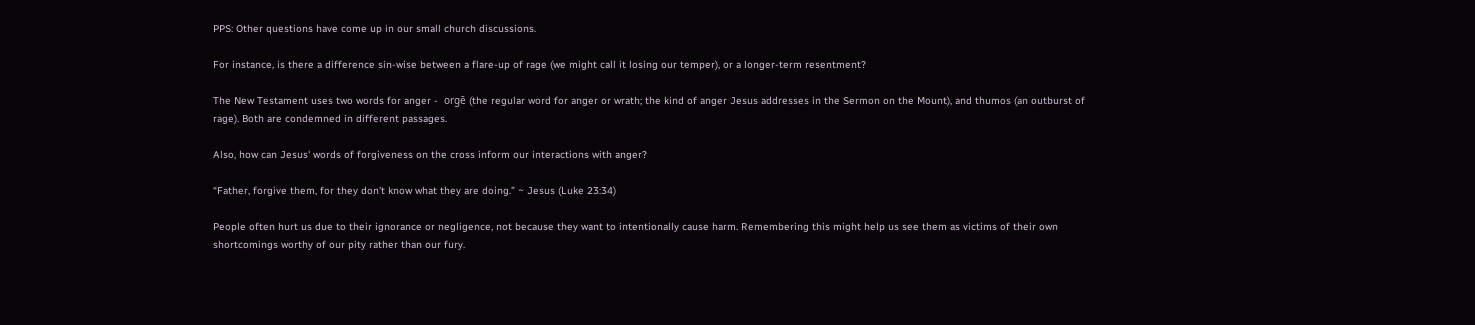PPS: Other questions have come up in our small church discussions.

For instance, is there a difference sin-wise between a flare-up of rage (we might call it losing our temper), or a longer-term resentment?

The New Testament uses two words for anger -  orgē (the regular word for anger or wrath; the kind of anger Jesus addresses in the Sermon on the Mount), and thumos (an outburst of rage). Both are condemned in different passages.

Also, how can Jesus' words of forgiveness on the cross inform our interactions with anger?

“Father, forgive them, for they don’t know what they are doing.” ~ Jesus (Luke 23:34)

People often hurt us due to their ignorance or negligence, not because they want to intentionally cause harm. Remembering this might help us see them as victims of their own shortcomings worthy of our pity rather than our fury.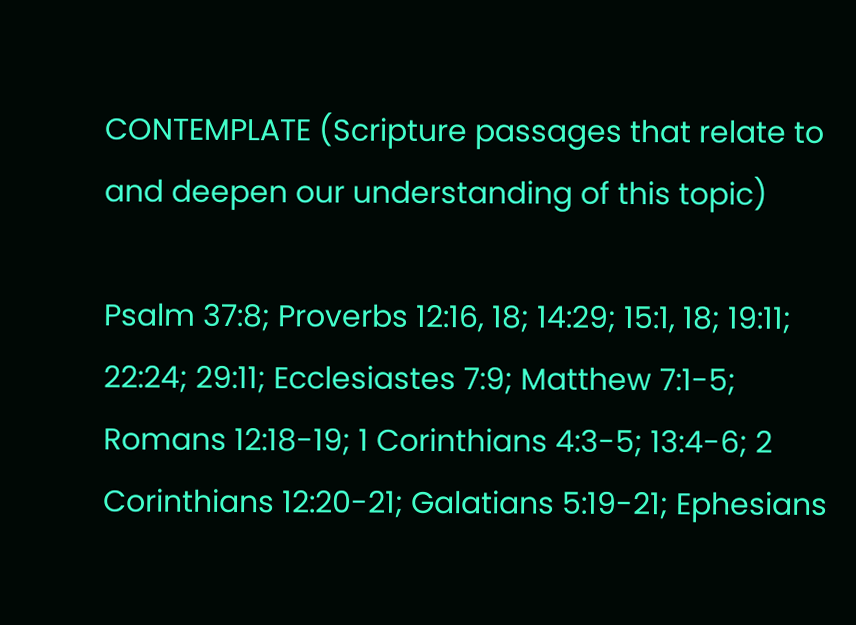CONTEMPLATE (Scripture passages that relate to and deepen our understanding of this topic)

Psalm 37:8; Proverbs 12:16, 18; 14:29; 15:1, 18; 19:11; 22:24; 29:11; Ecclesiastes 7:9; Matthew 7:1-5; Romans 12:18-19; 1 Corinthians 4:3-5; 13:4-6; 2 Corinthians 12:20-21; Galatians 5:19-21; Ephesians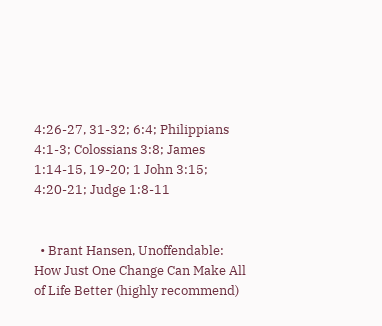4:26-27, 31-32; 6:4; Philippians 4:1-3; Colossians 3:8; James 1:14-15, 19-20; 1 John 3:15; 4:20-21; Judge 1:8-11


  • Brant Hansen, Unoffendable: How Just One Change Can Make All of Life Better (highly recommend)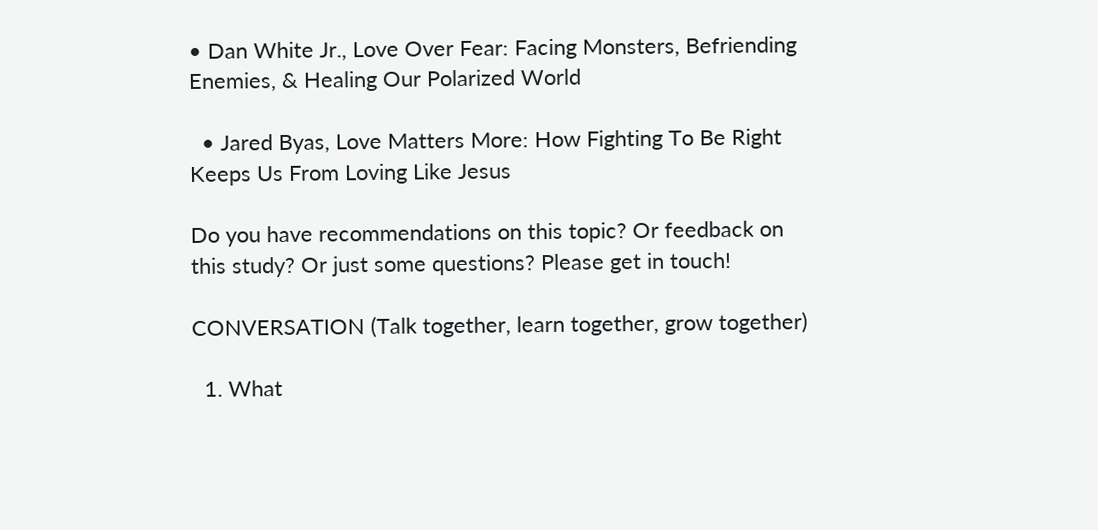• Dan White Jr., Love Over Fear: Facing Monsters, Befriending Enemies, & Healing Our Polarized World

  • Jared Byas, Love Matters More: How Fighting To Be Right Keeps Us From Loving Like Jesus

Do you have recommendations on this topic? Or feedback on this study? Or just some questions? Please get in touch!

CONVERSATION (Talk together, learn together, grow together)

  1. What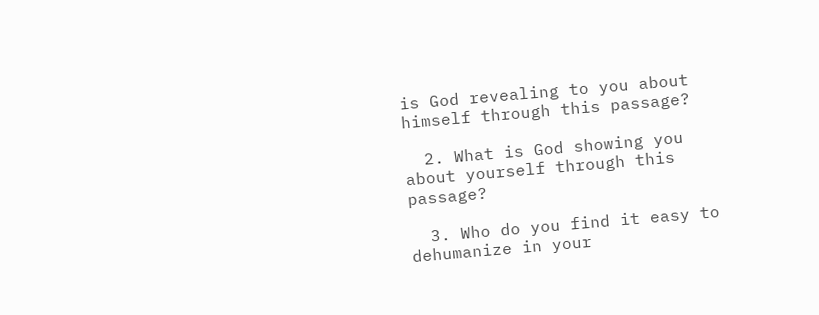is God revealing to you about himself through this passage?

  2. What is God showing you about yourself through this passage?

  3. Who do you find it easy to dehumanize in your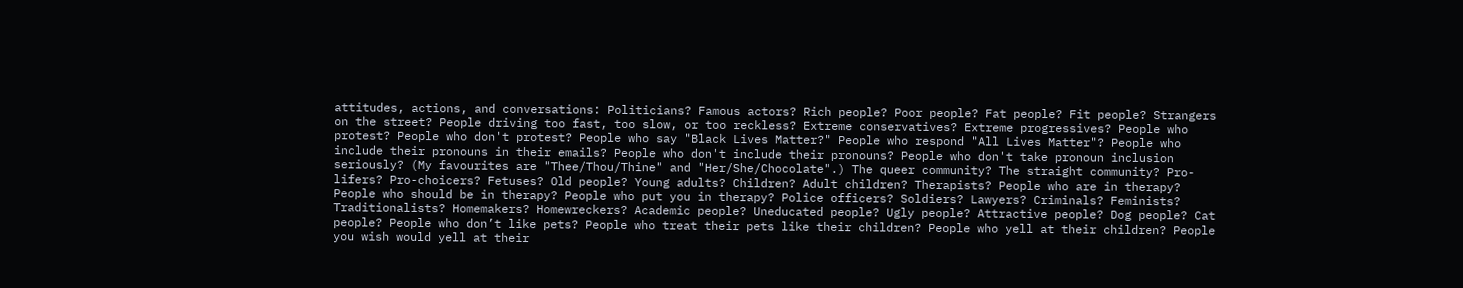attitudes, actions, and conversations: Politicians? Famous actors? Rich people? Poor people? Fat people? Fit people? Strangers on the street? People driving too fast, too slow, or too reckless? Extreme conservatives? Extreme progressives? People who protest? People who don't protest? People who say "Black Lives Matter?" People who respond "All Lives Matter"? People who include their pronouns in their emails? People who don't include their pronouns? People who don't take pronoun inclusion seriously? (My favourites are "Thee/Thou/Thine" and "Her/She/Chocolate".) The queer community? The straight community? Pro-lifers? Pro-choicers? Fetuses? Old people? Young adults? Children? Adult children? Therapists? People who are in therapy? People who should be in therapy? People who put you in therapy? Police officers? Soldiers? Lawyers? Criminals? Feminists? Traditionalists? Homemakers? Homewreckers? Academic people? Uneducated people? Ugly people? Attractive people? Dog people? Cat people? People who don’t like pets? People who treat their pets like their children? People who yell at their children? People you wish would yell at their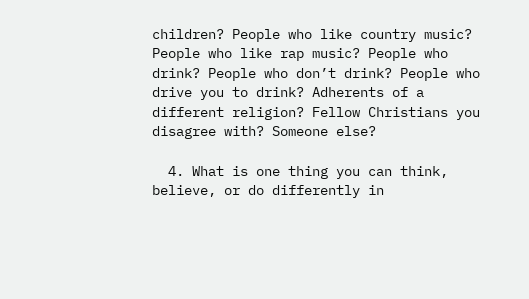children? People who like country music? People who like rap music? People who drink? People who don’t drink? People who drive you to drink? Adherents of a different religion? Fellow Christians you disagree with? Someone else?

  4. What is one thing you can think, believe, or do differently in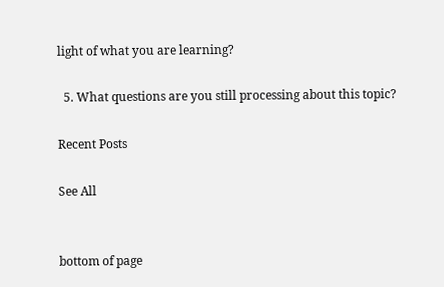light of what you are learning?

  5. What questions are you still processing about this topic?

Recent Posts

See All


bottom of page